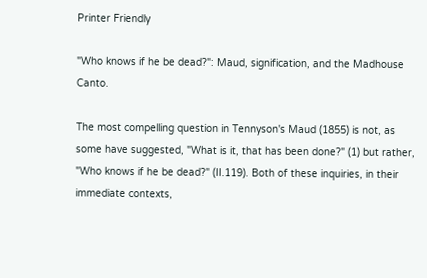Printer Friendly

"Who knows if he be dead?": Maud, signification, and the Madhouse Canto.

The most compelling question in Tennyson's Maud (1855) is not, as some have suggested, "What is it, that has been done?" (1) but rather, "Who knows if he be dead?" (II.119). Both of these inquiries, in their immediate contexts,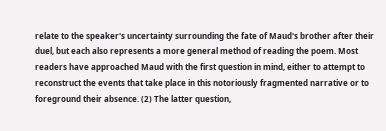relate to the speaker's uncertainty surrounding the fate of Maud's brother after their duel, but each also represents a more general method of reading the poem. Most readers have approached Maud with the first question in mind, either to attempt to reconstruct the events that take place in this notoriously fragmented narrative or to foreground their absence. (2) The latter question,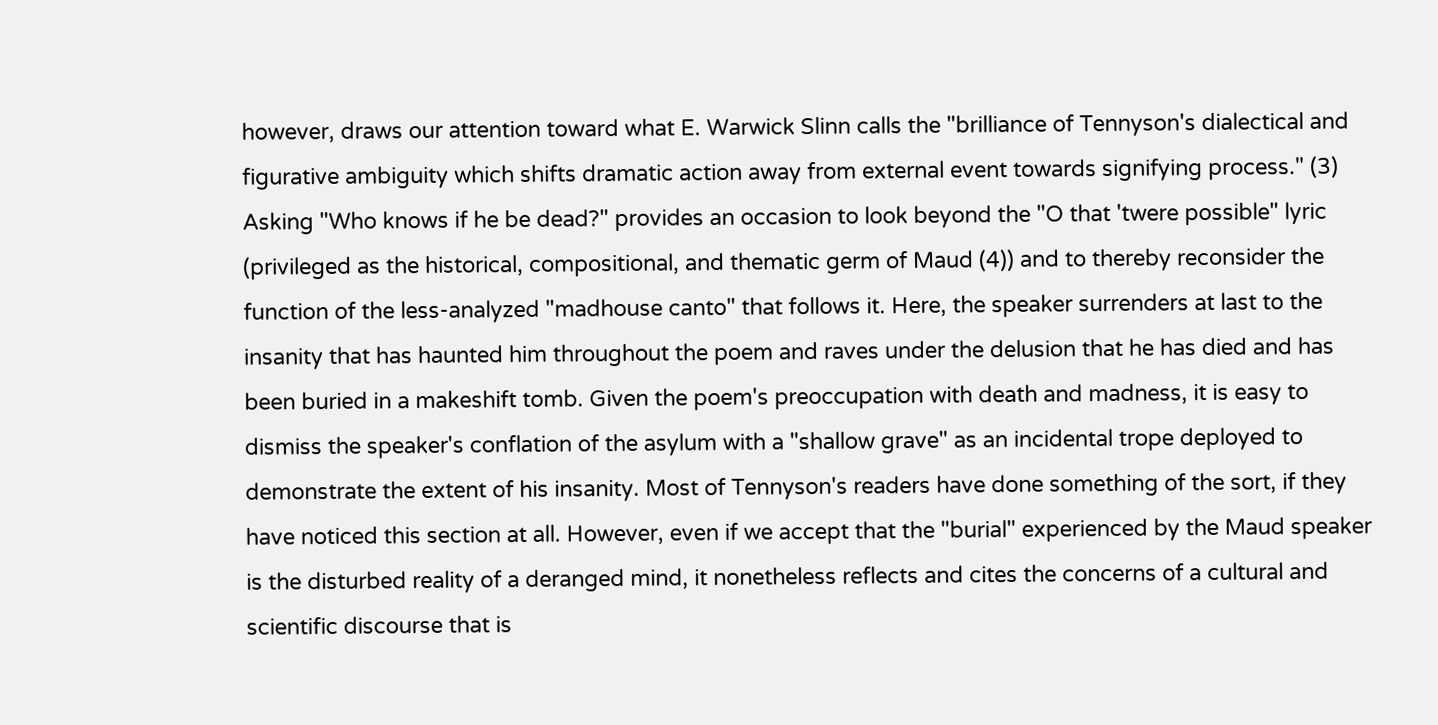however, draws our attention toward what E. Warwick Slinn calls the "brilliance of Tennyson's dialectical and figurative ambiguity which shifts dramatic action away from external event towards signifying process." (3) Asking "Who knows if he be dead?" provides an occasion to look beyond the "O that 'twere possible" lyric (privileged as the historical, compositional, and thematic germ of Maud (4)) and to thereby reconsider the function of the less-analyzed "madhouse canto" that follows it. Here, the speaker surrenders at last to the insanity that has haunted him throughout the poem and raves under the delusion that he has died and has been buried in a makeshift tomb. Given the poem's preoccupation with death and madness, it is easy to dismiss the speaker's conflation of the asylum with a "shallow grave" as an incidental trope deployed to demonstrate the extent of his insanity. Most of Tennyson's readers have done something of the sort, if they have noticed this section at all. However, even if we accept that the "burial" experienced by the Maud speaker is the disturbed reality of a deranged mind, it nonetheless reflects and cites the concerns of a cultural and scientific discourse that is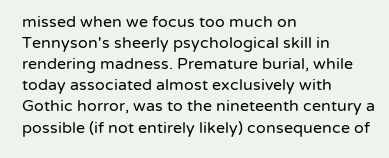missed when we focus too much on Tennyson's sheerly psychological skill in rendering madness. Premature burial, while today associated almost exclusively with Gothic horror, was to the nineteenth century a possible (if not entirely likely) consequence of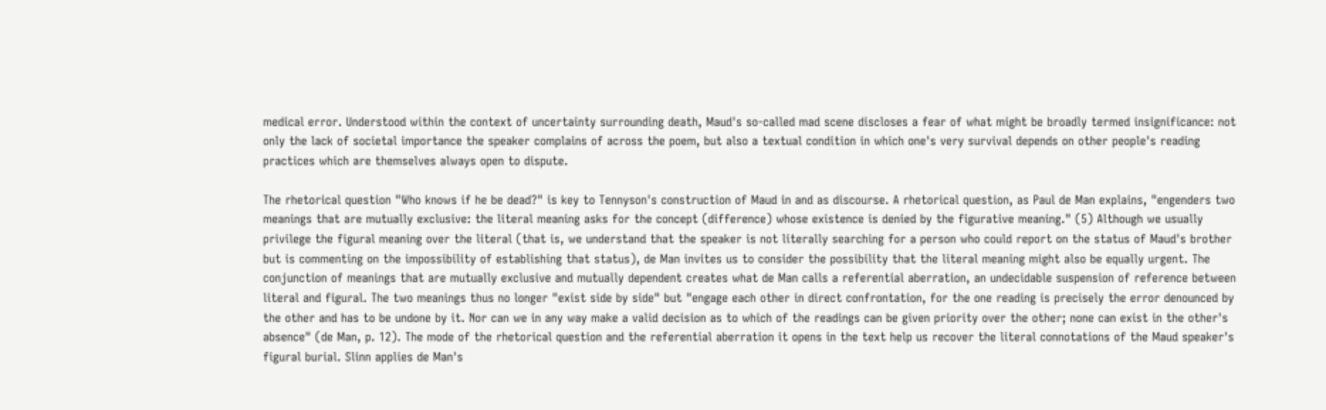medical error. Understood within the context of uncertainty surrounding death, Maud's so-called mad scene discloses a fear of what might be broadly termed insignificance: not only the lack of societal importance the speaker complains of across the poem, but also a textual condition in which one's very survival depends on other people's reading practices which are themselves always open to dispute.

The rhetorical question "Who knows if he be dead?" is key to Tennyson's construction of Maud in and as discourse. A rhetorical question, as Paul de Man explains, "engenders two meanings that are mutually exclusive: the literal meaning asks for the concept (difference) whose existence is denied by the figurative meaning." (5) Although we usually privilege the figural meaning over the literal (that is, we understand that the speaker is not literally searching for a person who could report on the status of Maud's brother but is commenting on the impossibility of establishing that status), de Man invites us to consider the possibility that the literal meaning might also be equally urgent. The conjunction of meanings that are mutually exclusive and mutually dependent creates what de Man calls a referential aberration, an undecidable suspension of reference between literal and figural. The two meanings thus no longer "exist side by side" but "engage each other in direct confrontation, for the one reading is precisely the error denounced by the other and has to be undone by it. Nor can we in any way make a valid decision as to which of the readings can be given priority over the other; none can exist in the other's absence" (de Man, p. 12). The mode of the rhetorical question and the referential aberration it opens in the text help us recover the literal connotations of the Maud speaker's figural burial. Slinn applies de Man's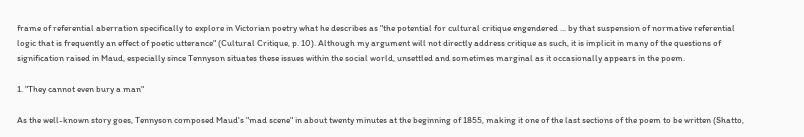frame of referential aberration specifically to explore in Victorian poetry what he describes as "the potential for cultural critique engendered ... by that suspension of normative referential logic that is frequently an effect of poetic utterance" (Cultural Critique, p. 10). Although my argument will not directly address critique as such, it is implicit in many of the questions of signification raised in Maud, especially since Tennyson situates these issues within the social world, unsettled and sometimes marginal as it occasionally appears in the poem.

1. "They cannot even bury a man"

As the well-known story goes, Tennyson composed Maud's "mad scene" in about twenty minutes at the beginning of 1855, making it one of the last sections of the poem to be written (Shatto,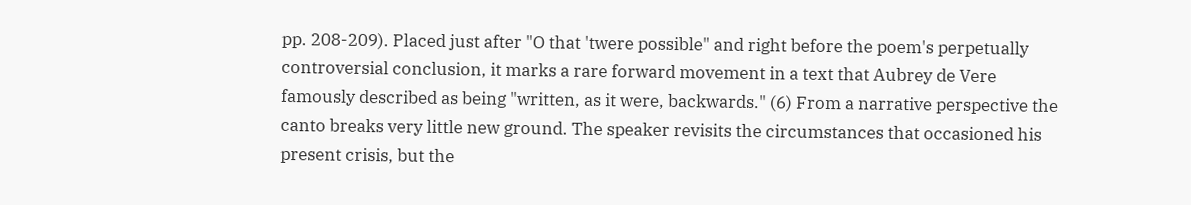pp. 208-209). Placed just after "O that 'twere possible" and right before the poem's perpetually controversial conclusion, it marks a rare forward movement in a text that Aubrey de Vere famously described as being "written, as it were, backwards." (6) From a narrative perspective the canto breaks very little new ground. The speaker revisits the circumstances that occasioned his present crisis, but the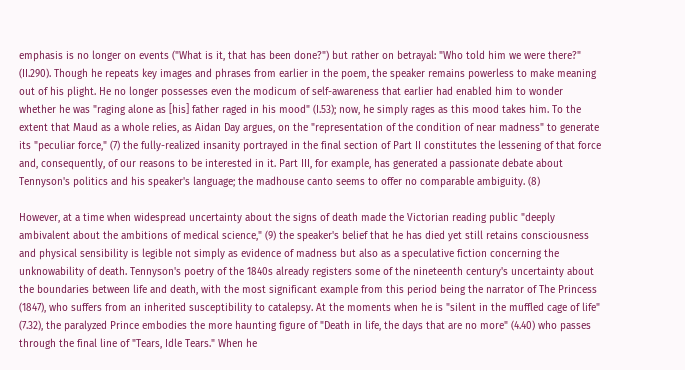emphasis is no longer on events ("What is it, that has been done?") but rather on betrayal: "Who told him we were there?" (II.290). Though he repeats key images and phrases from earlier in the poem, the speaker remains powerless to make meaning out of his plight. He no longer possesses even the modicum of self-awareness that earlier had enabled him to wonder whether he was "raging alone as [his] father raged in his mood" (I.53); now, he simply rages as this mood takes him. To the extent that Maud as a whole relies, as Aidan Day argues, on the "representation of the condition of near madness" to generate its "peculiar force," (7) the fully-realized insanity portrayed in the final section of Part II constitutes the lessening of that force and, consequently, of our reasons to be interested in it. Part III, for example, has generated a passionate debate about Tennyson's politics and his speaker's language; the madhouse canto seems to offer no comparable ambiguity. (8)

However, at a time when widespread uncertainty about the signs of death made the Victorian reading public "deeply ambivalent about the ambitions of medical science," (9) the speaker's belief that he has died yet still retains consciousness and physical sensibility is legible not simply as evidence of madness but also as a speculative fiction concerning the unknowability of death. Tennyson's poetry of the 1840s already registers some of the nineteenth century's uncertainty about the boundaries between life and death, with the most significant example from this period being the narrator of The Princess (1847), who suffers from an inherited susceptibility to catalepsy. At the moments when he is "silent in the muffled cage of life" (7.32), the paralyzed Prince embodies the more haunting figure of "Death in life, the days that are no more" (4.40) who passes through the final line of "Tears, Idle Tears." When he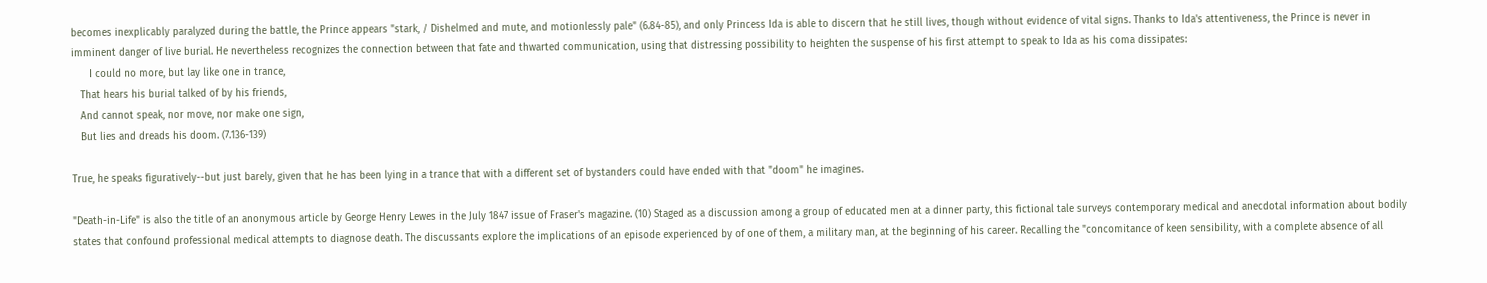becomes inexplicably paralyzed during the battle, the Prince appears "stark, / Dishelmed and mute, and motionlessly pale" (6.84-85), and only Princess Ida is able to discern that he still lives, though without evidence of vital signs. Thanks to Ida's attentiveness, the Prince is never in imminent danger of live burial. He nevertheless recognizes the connection between that fate and thwarted communication, using that distressing possibility to heighten the suspense of his first attempt to speak to Ida as his coma dissipates:
      I could no more, but lay like one in trance,
   That hears his burial talked of by his friends,
   And cannot speak, nor move, nor make one sign,
   But lies and dreads his doom. (7.136-139)

True, he speaks figuratively--but just barely, given that he has been lying in a trance that with a different set of bystanders could have ended with that "doom" he imagines.

"Death-in-Life" is also the title of an anonymous article by George Henry Lewes in the July 1847 issue of Fraser's magazine. (10) Staged as a discussion among a group of educated men at a dinner party, this fictional tale surveys contemporary medical and anecdotal information about bodily states that confound professional medical attempts to diagnose death. The discussants explore the implications of an episode experienced by of one of them, a military man, at the beginning of his career. Recalling the "concomitance of keen sensibility, with a complete absence of all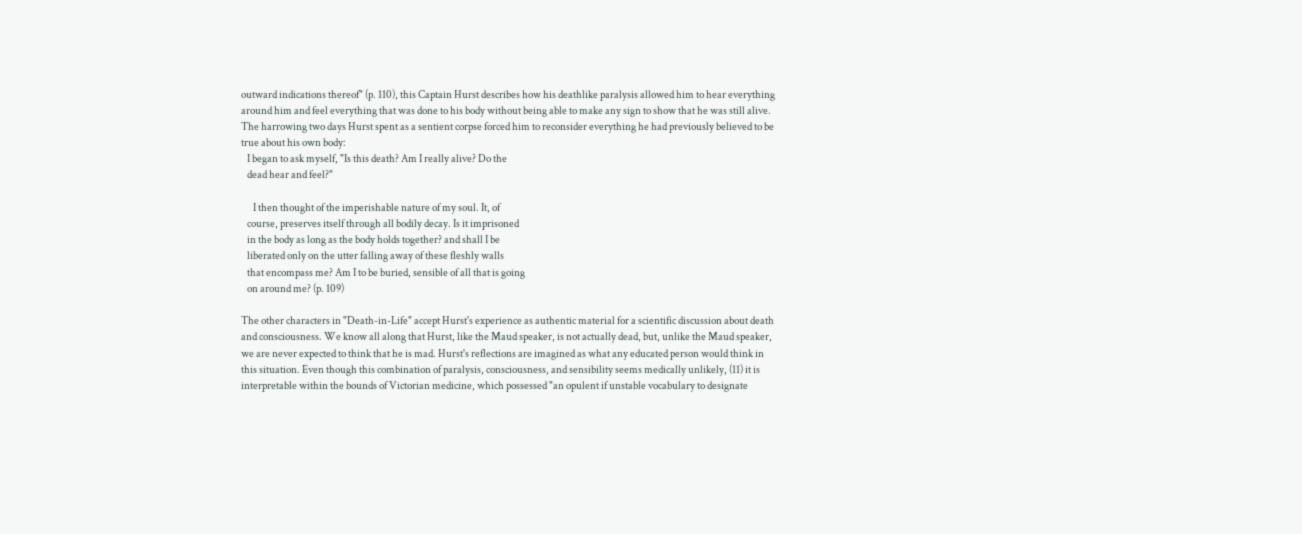outward indications thereof" (p. 110), this Captain Hurst describes how his deathlike paralysis allowed him to hear everything around him and feel everything that was done to his body without being able to make any sign to show that he was still alive. The harrowing two days Hurst spent as a sentient corpse forced him to reconsider everything he had previously believed to be true about his own body:
   I began to ask myself, "Is this death? Am I really alive? Do the
   dead hear and feel?"

      I then thought of the imperishable nature of my soul. It, of
   course, preserves itself through all bodily decay. Is it imprisoned
   in the body as long as the body holds together? and shall I be
   liberated only on the utter falling away of these fleshly walls
   that encompass me? Am I to be buried, sensible of all that is going
   on around me? (p. 109)

The other characters in "Death-in-Life" accept Hurst's experience as authentic material for a scientific discussion about death and consciousness. We know all along that Hurst, like the Maud speaker, is not actually dead, but, unlike the Maud speaker, we are never expected to think that he is mad. Hurst's reflections are imagined as what any educated person would think in this situation. Even though this combination of paralysis, consciousness, and sensibility seems medically unlikely, (11) it is interpretable within the bounds of Victorian medicine, which possessed "an opulent if unstable vocabulary to designate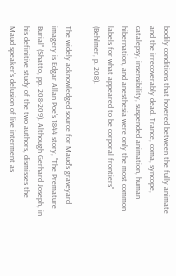bodily conditions that hovered between the fully animate and the irrecoverably dead. Trance, coma, syncope, catalepsy, insensibility, suspended animation, human hibernation, and anesthesia were only the most common labels for what appeared to be corporal frontiers" (Behlmer, p. 208).

The widely acknowledged source for Maud's graveyard imagery is Edgar Allan Poe's 1844 story, "The Premature Burial" (Shatto, pp. 208-209). Although Gerhard Joseph, in his definitive study of the two authors, dismisses the Maud speaker's delusion of live interment as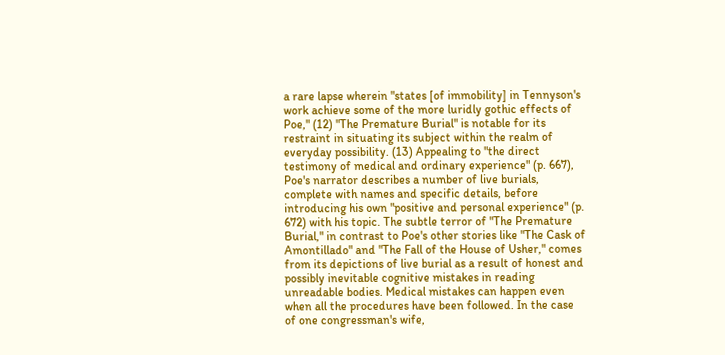a rare lapse wherein "states [of immobility] in Tennyson's work achieve some of the more luridly gothic effects of Poe," (12) "The Premature Burial" is notable for its restraint in situating its subject within the realm of everyday possibility. (13) Appealing to "the direct testimony of medical and ordinary experience" (p. 667), Poe's narrator describes a number of live burials, complete with names and specific details, before introducing his own "positive and personal experience" (p. 672) with his topic. The subtle terror of "The Premature Burial," in contrast to Poe's other stories like "The Cask of Amontillado" and "The Fall of the House of Usher," comes from its depictions of live burial as a result of honest and possibly inevitable cognitive mistakes in reading unreadable bodies. Medical mistakes can happen even when all the procedures have been followed. In the case of one congressman's wife,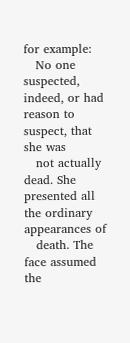for example:
   No one suspected, indeed, or had reason to suspect, that she was
   not actually dead. She presented all the ordinary appearances of
   death. The face assumed the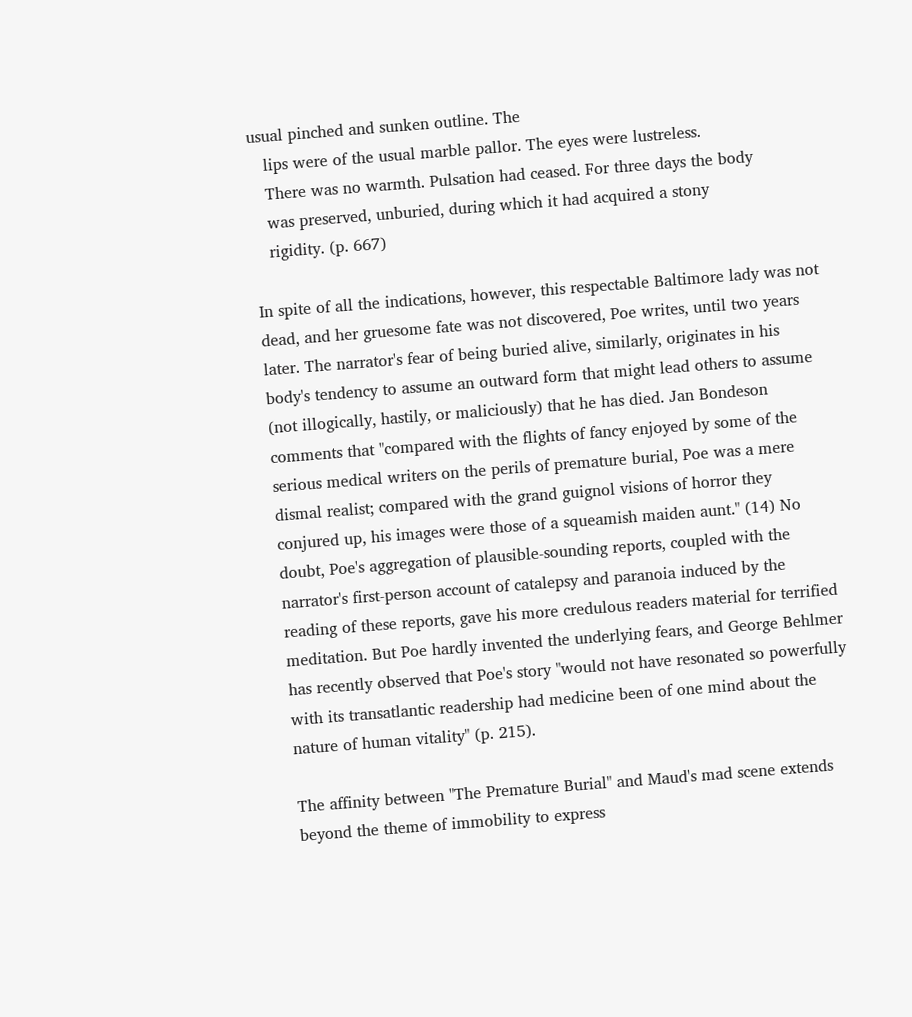usual pinched and sunken outline. The
   lips were of the usual marble pallor. The eyes were lustreless.
   There was no warmth. Pulsation had ceased. For three days the body
   was preserved, unburied, during which it had acquired a stony
   rigidity. (p. 667)

In spite of all the indications, however, this respectable Baltimore lady was not dead, and her gruesome fate was not discovered, Poe writes, until two years later. The narrator's fear of being buried alive, similarly, originates in his body's tendency to assume an outward form that might lead others to assume (not illogically, hastily, or maliciously) that he has died. Jan Bondeson comments that "compared with the flights of fancy enjoyed by some of the serious medical writers on the perils of premature burial, Poe was a mere dismal realist; compared with the grand guignol visions of horror they conjured up, his images were those of a squeamish maiden aunt." (14) No doubt, Poe's aggregation of plausible-sounding reports, coupled with the narrator's first-person account of catalepsy and paranoia induced by the reading of these reports, gave his more credulous readers material for terrified meditation. But Poe hardly invented the underlying fears, and George Behlmer has recently observed that Poe's story "would not have resonated so powerfully with its transatlantic readership had medicine been of one mind about the nature of human vitality" (p. 215).

The affinity between "The Premature Burial" and Maud's mad scene extends beyond the theme of immobility to express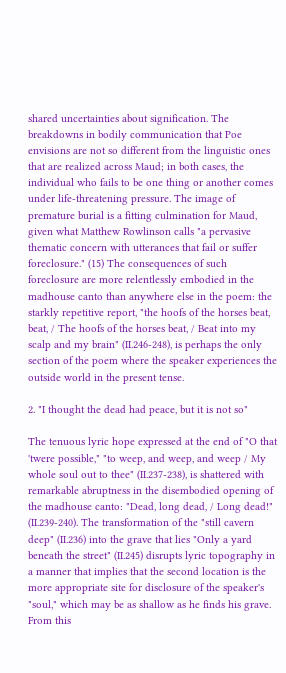shared uncertainties about signification. The breakdowns in bodily communication that Poe envisions are not so different from the linguistic ones that are realized across Maud; in both cases, the individual who fails to be one thing or another comes under life-threatening pressure. The image of premature burial is a fitting culmination for Maud, given what Matthew Rowlinson calls "a pervasive thematic concern with utterances that fail or suffer foreclosure." (15) The consequences of such foreclosure are more relentlessly embodied in the madhouse canto than anywhere else in the poem: the starkly repetitive report, "the hoofs of the horses beat, beat, / The hoofs of the horses beat, / Beat into my scalp and my brain" (II.246-248), is perhaps the only section of the poem where the speaker experiences the outside world in the present tense.

2. "I thought the dead had peace, but it is not so"

The tenuous lyric hope expressed at the end of "O that 'twere possible," "to weep, and weep, and weep / My whole soul out to thee" (II.237-238), is shattered with remarkable abruptness in the disembodied opening of the madhouse canto: "Dead, long dead, / Long dead!" (II.239-240). The transformation of the "still cavern deep" (II.236) into the grave that lies "Only a yard beneath the street" (II.245) disrupts lyric topography in a manner that implies that the second location is the more appropriate site for disclosure of the speaker's "soul," which may be as shallow as he finds his grave. From this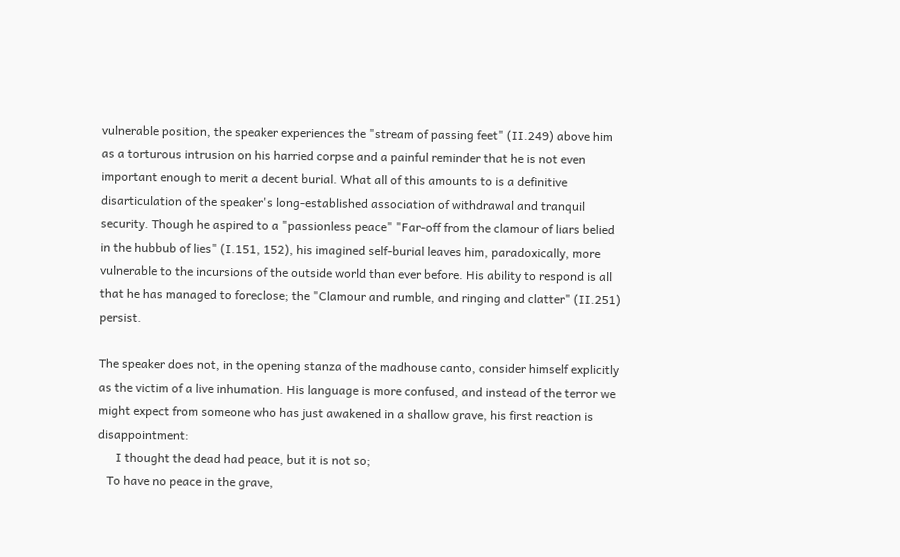vulnerable position, the speaker experiences the "stream of passing feet" (II.249) above him as a torturous intrusion on his harried corpse and a painful reminder that he is not even important enough to merit a decent burial. What all of this amounts to is a definitive disarticulation of the speaker's long-established association of withdrawal and tranquil security. Though he aspired to a "passionless peace" "Far-off from the clamour of liars belied in the hubbub of lies" (I.151, 152), his imagined self-burial leaves him, paradoxically, more vulnerable to the incursions of the outside world than ever before. His ability to respond is all that he has managed to foreclose; the "Clamour and rumble, and ringing and clatter" (II.251) persist.

The speaker does not, in the opening stanza of the madhouse canto, consider himself explicitly as the victim of a live inhumation. His language is more confused, and instead of the terror we might expect from someone who has just awakened in a shallow grave, his first reaction is disappointment:
      I thought the dead had peace, but it is not so;
   To have no peace in the grave,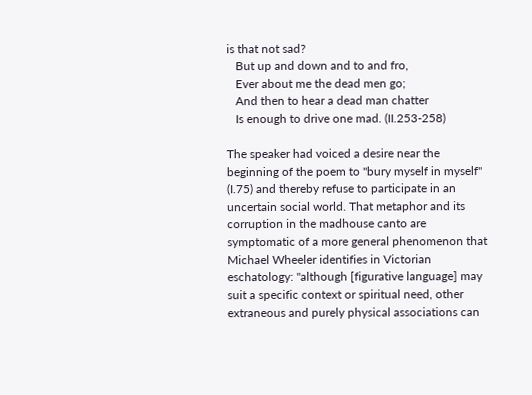is that not sad?
   But up and down and to and fro,
   Ever about me the dead men go;
   And then to hear a dead man chatter
   Is enough to drive one mad. (II.253-258)

The speaker had voiced a desire near the beginning of the poem to "bury myself in myself" (I.75) and thereby refuse to participate in an uncertain social world. That metaphor and its corruption in the madhouse canto are symptomatic of a more general phenomenon that Michael Wheeler identifies in Victorian eschatology: "although [figurative language] may suit a specific context or spiritual need, other extraneous and purely physical associations can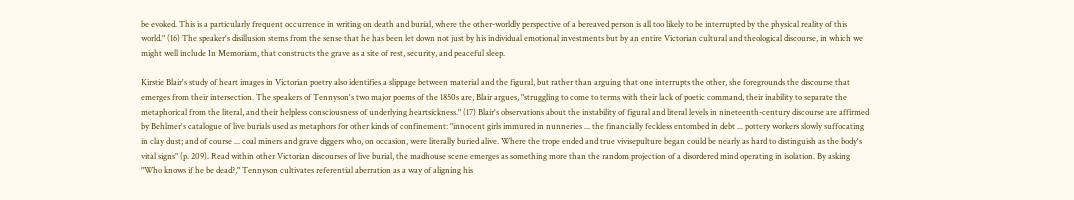be evoked. This is a particularly frequent occurrence in writing on death and burial, where the other-worldly perspective of a bereaved person is all too likely to be interrupted by the physical reality of this world." (16) The speaker's disillusion stems from the sense that he has been let down not just by his individual emotional investments but by an entire Victorian cultural and theological discourse, in which we might well include In Memoriam, that constructs the grave as a site of rest, security, and peaceful sleep.

Kirstie Blair's study of heart images in Victorian poetry also identifies a slippage between material and the figural, but rather than arguing that one interrupts the other, she foregrounds the discourse that emerges from their intersection. The speakers of Tennyson's two major poems of the 1850s are, Blair argues, "struggling to come to terms with their lack of poetic command, their inability to separate the metaphorical from the literal, and their helpless consciousness of underlying heartsickness." (17) Blair's observations about the instability of figural and literal levels in nineteenth-century discourse are affirmed by Behlmer's catalogue of live burials used as metaphors for other kinds of confinement: "innocent girls immured in nunneries ... the financially feckless entombed in debt ... pottery workers slowly suffocating in clay dust; and of course ... coal miners and grave diggers who, on occasion, were literally buried alive. Where the trope ended and true vivisepulture began could be nearly as hard to distinguish as the body's vital signs" (p. 209). Read within other Victorian discourses of live burial, the madhouse scene emerges as something more than the random projection of a disordered mind operating in isolation. By asking "Who knows if he be dead?," Tennyson cultivates referential aberration as a way of aligning his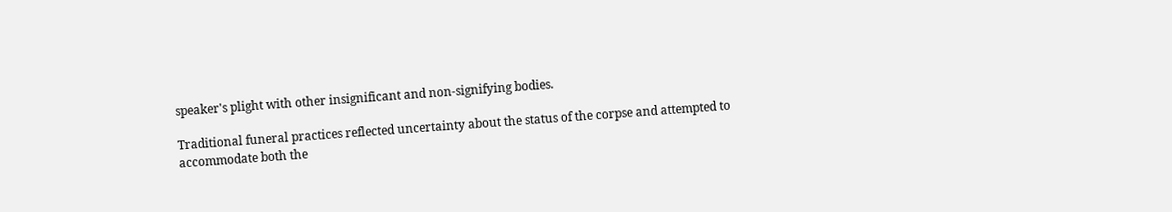speaker's plight with other insignificant and non-signifying bodies.

Traditional funeral practices reflected uncertainty about the status of the corpse and attempted to accommodate both the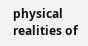physical realities of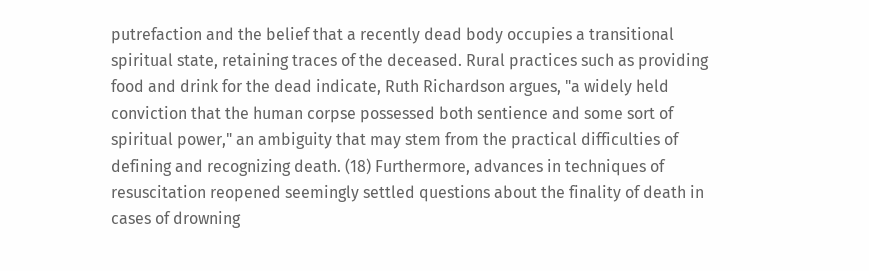putrefaction and the belief that a recently dead body occupies a transitional spiritual state, retaining traces of the deceased. Rural practices such as providing food and drink for the dead indicate, Ruth Richardson argues, "a widely held conviction that the human corpse possessed both sentience and some sort of spiritual power," an ambiguity that may stem from the practical difficulties of defining and recognizing death. (18) Furthermore, advances in techniques of resuscitation reopened seemingly settled questions about the finality of death in cases of drowning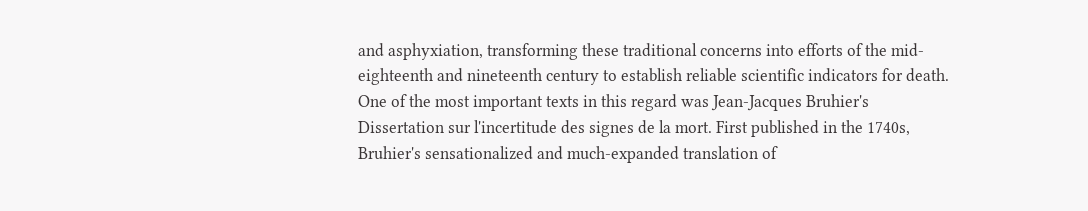and asphyxiation, transforming these traditional concerns into efforts of the mid-eighteenth and nineteenth century to establish reliable scientific indicators for death. One of the most important texts in this regard was Jean-Jacques Bruhier's Dissertation sur l'incertitude des signes de la mort. First published in the 1740s, Bruhier's sensationalized and much-expanded translation of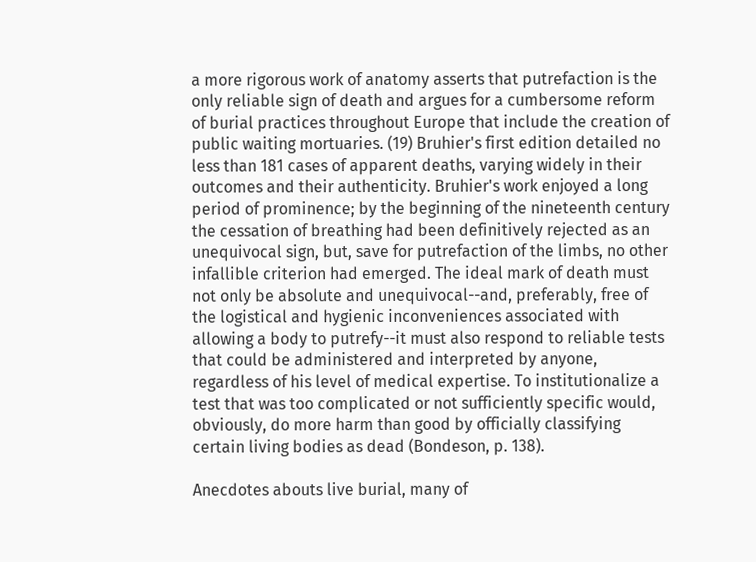a more rigorous work of anatomy asserts that putrefaction is the only reliable sign of death and argues for a cumbersome reform of burial practices throughout Europe that include the creation of public waiting mortuaries. (19) Bruhier's first edition detailed no less than 181 cases of apparent deaths, varying widely in their outcomes and their authenticity. Bruhier's work enjoyed a long period of prominence; by the beginning of the nineteenth century the cessation of breathing had been definitively rejected as an unequivocal sign, but, save for putrefaction of the limbs, no other infallible criterion had emerged. The ideal mark of death must not only be absolute and unequivocal--and, preferably, free of the logistical and hygienic inconveniences associated with allowing a body to putrefy--it must also respond to reliable tests that could be administered and interpreted by anyone, regardless of his level of medical expertise. To institutionalize a test that was too complicated or not sufficiently specific would, obviously, do more harm than good by officially classifying certain living bodies as dead (Bondeson, p. 138).

Anecdotes abouts live burial, many of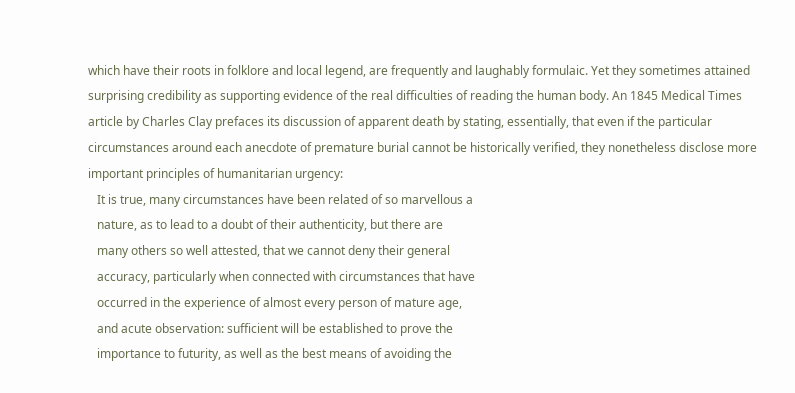which have their roots in folklore and local legend, are frequently and laughably formulaic. Yet they sometimes attained surprising credibility as supporting evidence of the real difficulties of reading the human body. An 1845 Medical Times article by Charles Clay prefaces its discussion of apparent death by stating, essentially, that even if the particular circumstances around each anecdote of premature burial cannot be historically verified, they nonetheless disclose more important principles of humanitarian urgency:
   It is true, many circumstances have been related of so marvellous a
   nature, as to lead to a doubt of their authenticity, but there are
   many others so well attested, that we cannot deny their general
   accuracy, particularly when connected with circumstances that have
   occurred in the experience of almost every person of mature age,
   and acute observation: sufficient will be established to prove the
   importance to futurity, as well as the best means of avoiding the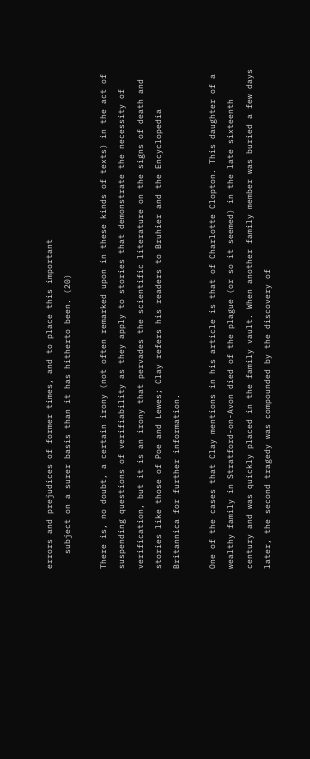errors and prejudices of former times, and to place this important
   subject on a surer basis than it has hitherto been. (20)

There is, no doubt, a certain irony (not often remarked upon in these kinds of texts) in the act of suspending questions of verifiability as they apply to stories that demonstrate the necessity of verification, but it is an irony that pervades the scientific literature on the signs of death and stories like those of Poe and Lewes; Clay refers his readers to Bruhier and the Encyclopedia Britannica for further information.

One of the cases that Clay mentions in his article is that of Charlotte Clopton. This daughter of a wealthy family in Stratford-on-Avon died of the plague (or so it seemed) in the late sixteenth century and was quickly placed in the family vault. When another family member was buried a few days later, the second tragedy was compounded by the discovery of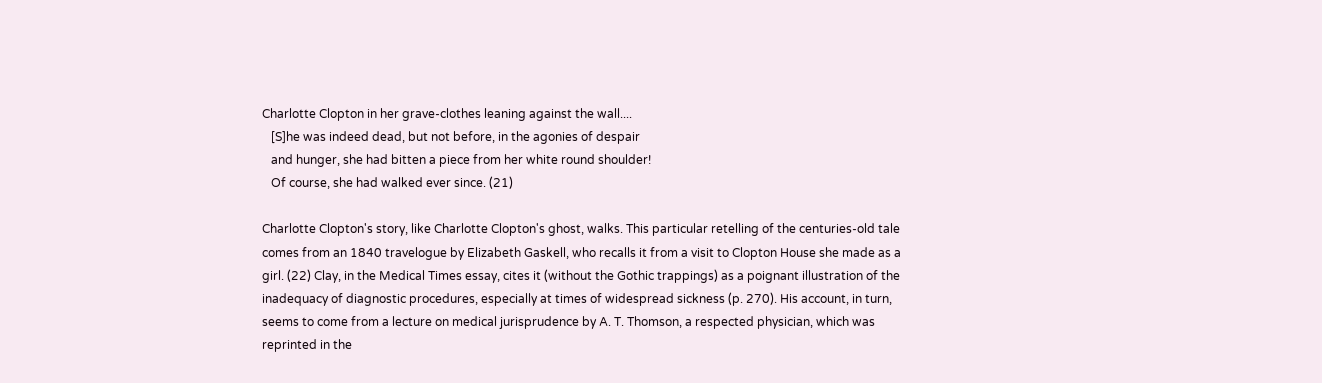Charlotte Clopton in her grave-clothes leaning against the wall....
   [S]he was indeed dead, but not before, in the agonies of despair
   and hunger, she had bitten a piece from her white round shoulder!
   Of course, she had walked ever since. (21)

Charlotte Clopton's story, like Charlotte Clopton's ghost, walks. This particular retelling of the centuries-old tale comes from an 1840 travelogue by Elizabeth Gaskell, who recalls it from a visit to Clopton House she made as a girl. (22) Clay, in the Medical Times essay, cites it (without the Gothic trappings) as a poignant illustration of the inadequacy of diagnostic procedures, especially at times of widespread sickness (p. 270). His account, in turn, seems to come from a lecture on medical jurisprudence by A. T. Thomson, a respected physician, which was reprinted in the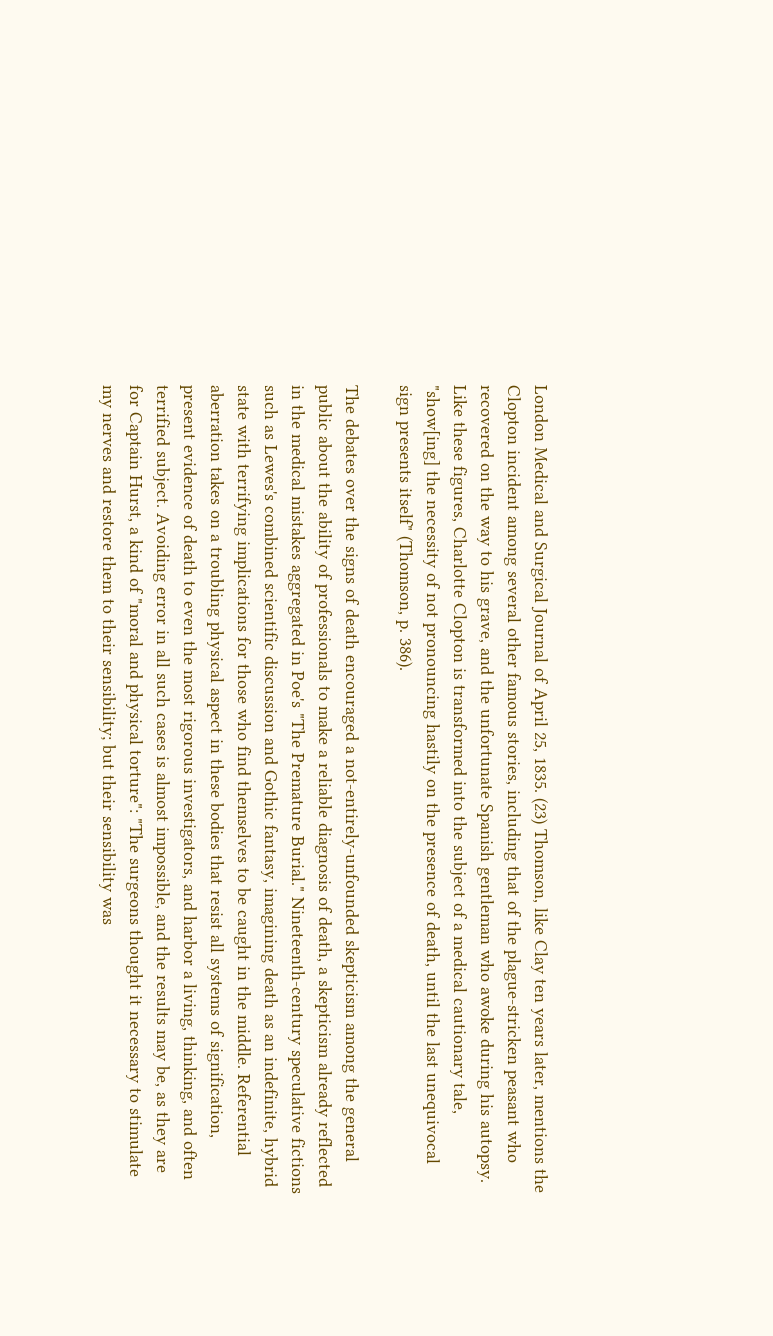London Medical and Surgical Journal of April 25, 1835. (23) Thomson, like Clay ten years later, mentions the Clopton incident among several other famous stories, including that of the plague-stricken peasant who recovered on the way to his grave, and the unfortunate Spanish gentleman who awoke during his autopsy. Like these figures, Charlotte Clopton is transformed into the subject of a medical cautionary tale, "show[ing] the necessity of not pronouncing hastily on the presence of death, until the last unequivocal sign presents itself" (Thomson, p. 386).

The debates over the signs of death encouraged a not-entirely-unfounded skepticism among the general public about the ability of professionals to make a reliable diagnosis of death, a skepticism already reflected in the medical mistakes aggregated in Poe's "The Premature Burial." Nineteenth-century speculative fictions such as Lewes's combined scientific discussion and Gothic fantasy, imagining death as an indefinite, hybrid state with terrifying implications for those who find themselves to be caught in the middle. Referential aberration takes on a troubling physical aspect in these bodies that resist all systems of signification, present evidence of death to even the most rigorous investigators, and harbor a living, thinking, and often terrified subject. Avoiding error in all such cases is almost impossible, and the results may be, as they are for Captain Hurst, a kind of "moral and physical torture": "The surgeons thought it necessary to stimulate my nerves and restore them to their sensibility; but their sensibility was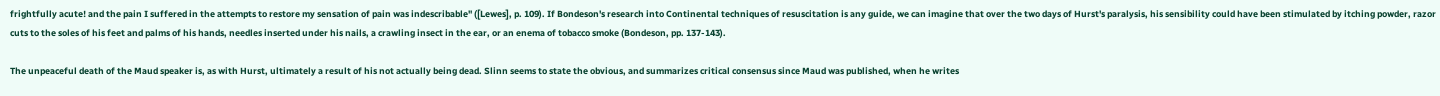frightfully acute! and the pain I suffered in the attempts to restore my sensation of pain was indescribable" ([Lewes], p. 109). If Bondeson's research into Continental techniques of resuscitation is any guide, we can imagine that over the two days of Hurst's paralysis, his sensibility could have been stimulated by itching powder, razor cuts to the soles of his feet and palms of his hands, needles inserted under his nails, a crawling insect in the ear, or an enema of tobacco smoke (Bondeson, pp. 137-143).

The unpeaceful death of the Maud speaker is, as with Hurst, ultimately a result of his not actually being dead. Slinn seems to state the obvious, and summarizes critical consensus since Maud was published, when he writes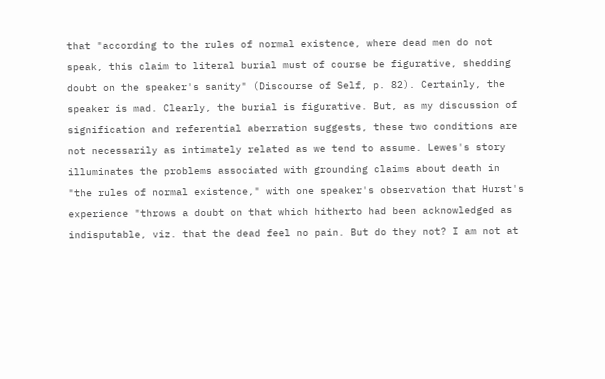that "according to the rules of normal existence, where dead men do not speak, this claim to literal burial must of course be figurative, shedding doubt on the speaker's sanity" (Discourse of Self, p. 82). Certainly, the speaker is mad. Clearly, the burial is figurative. But, as my discussion of signification and referential aberration suggests, these two conditions are not necessarily as intimately related as we tend to assume. Lewes's story illuminates the problems associated with grounding claims about death in "the rules of normal existence," with one speaker's observation that Hurst's experience "throws a doubt on that which hitherto had been acknowledged as indisputable, viz. that the dead feel no pain. But do they not? I am not at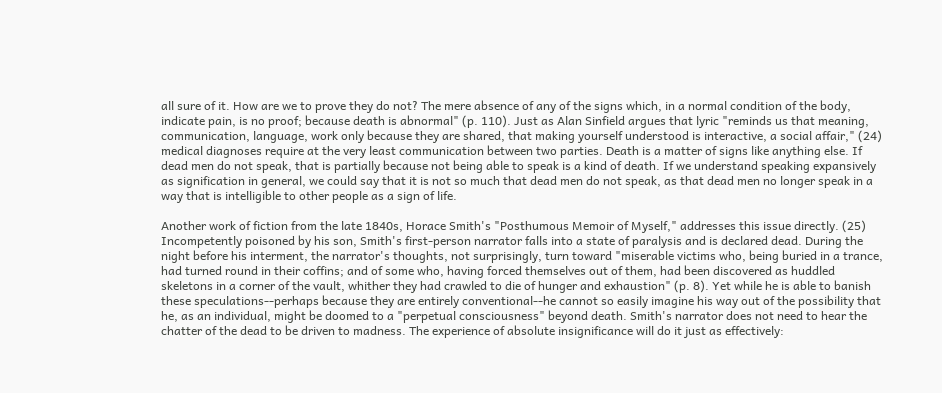all sure of it. How are we to prove they do not? The mere absence of any of the signs which, in a normal condition of the body, indicate pain, is no proof; because death is abnormal" (p. 110). Just as Alan Sinfield argues that lyric "reminds us that meaning, communication, language, work only because they are shared, that making yourself understood is interactive, a social affair," (24) medical diagnoses require at the very least communication between two parties. Death is a matter of signs like anything else. If dead men do not speak, that is partially because not being able to speak is a kind of death. If we understand speaking expansively as signification in general, we could say that it is not so much that dead men do not speak, as that dead men no longer speak in a way that is intelligible to other people as a sign of life.

Another work of fiction from the late 1840s, Horace Smith's "Posthumous Memoir of Myself," addresses this issue directly. (25) Incompetently poisoned by his son, Smith's first-person narrator falls into a state of paralysis and is declared dead. During the night before his interment, the narrator's thoughts, not surprisingly, turn toward "miserable victims who, being buried in a trance, had turned round in their coffins; and of some who, having forced themselves out of them, had been discovered as huddled skeletons in a corner of the vault, whither they had crawled to die of hunger and exhaustion" (p. 8). Yet while he is able to banish these speculations--perhaps because they are entirely conventional--he cannot so easily imagine his way out of the possibility that he, as an individual, might be doomed to a "perpetual consciousness" beyond death. Smith's narrator does not need to hear the chatter of the dead to be driven to madness. The experience of absolute insignificance will do it just as effectively: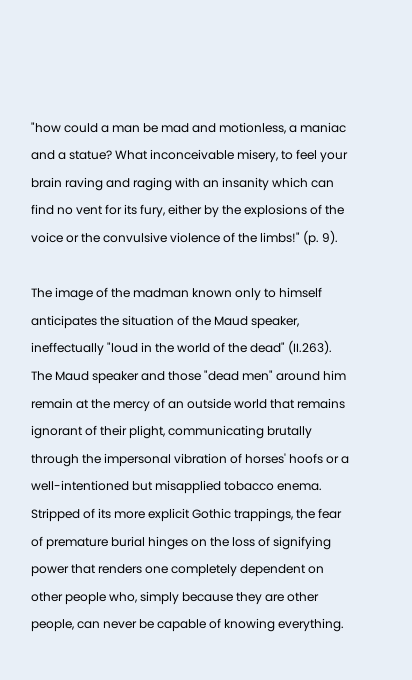"how could a man be mad and motionless, a maniac and a statue? What inconceivable misery, to feel your brain raving and raging with an insanity which can find no vent for its fury, either by the explosions of the voice or the convulsive violence of the limbs!" (p. 9).

The image of the madman known only to himself anticipates the situation of the Maud speaker, ineffectually "loud in the world of the dead" (II.263). The Maud speaker and those "dead men" around him remain at the mercy of an outside world that remains ignorant of their plight, communicating brutally through the impersonal vibration of horses' hoofs or a well-intentioned but misapplied tobacco enema. Stripped of its more explicit Gothic trappings, the fear of premature burial hinges on the loss of signifying power that renders one completely dependent on other people who, simply because they are other people, can never be capable of knowing everything.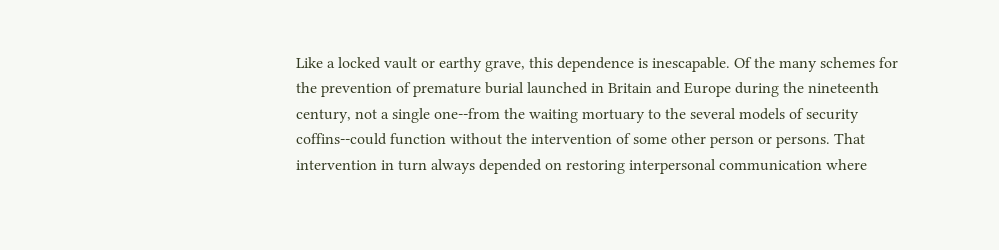Like a locked vault or earthy grave, this dependence is inescapable. Of the many schemes for the prevention of premature burial launched in Britain and Europe during the nineteenth century, not a single one--from the waiting mortuary to the several models of security coffins--could function without the intervention of some other person or persons. That intervention in turn always depended on restoring interpersonal communication where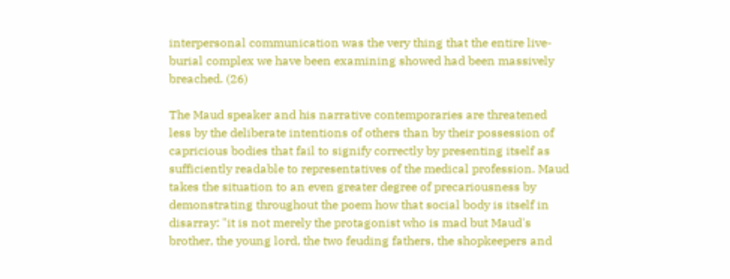interpersonal communication was the very thing that the entire live-burial complex we have been examining showed had been massively breached. (26)

The Maud speaker and his narrative contemporaries are threatened less by the deliberate intentions of others than by their possession of capricious bodies that fail to signify correctly by presenting itself as sufficiently readable to representatives of the medical profession. Maud takes the situation to an even greater degree of precariousness by demonstrating throughout the poem how that social body is itself in disarray: "it is not merely the protagonist who is mad but Maud's brother, the young lord, the two feuding fathers, the shopkeepers and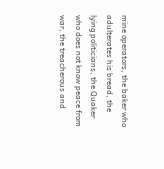mine operators, the baker who adulterates his bread, the lying politicians, the Quaker who does not know peace from war, the treacherous and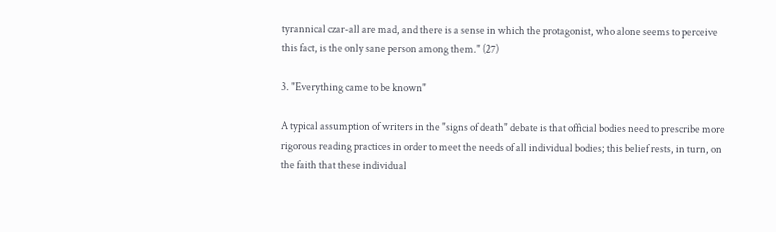tyrannical czar-all are mad, and there is a sense in which the protagonist, who alone seems to perceive this fact, is the only sane person among them." (27)

3. "Everything came to be known"

A typical assumption of writers in the "signs of death" debate is that official bodies need to prescribe more rigorous reading practices in order to meet the needs of all individual bodies; this belief rests, in turn, on the faith that these individual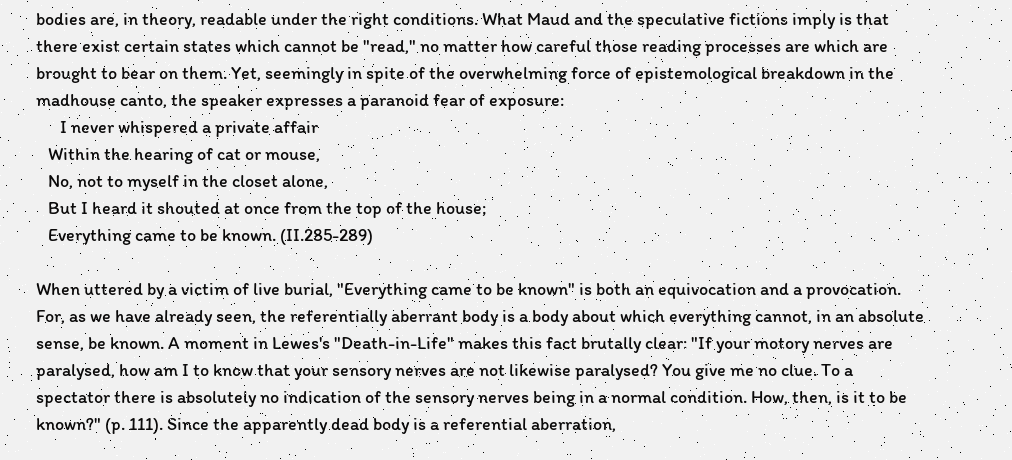bodies are, in theory, readable under the right conditions. What Maud and the speculative fictions imply is that there exist certain states which cannot be "read," no matter how careful those reading processes are which are brought to bear on them. Yet, seemingly in spite of the overwhelming force of epistemological breakdown in the madhouse canto, the speaker expresses a paranoid fear of exposure:
      I never whispered a private affair
   Within the hearing of cat or mouse,
   No, not to myself in the closet alone,
   But I heard it shouted at once from the top of the house;
   Everything came to be known. (II.285-289)

When uttered by a victim of live burial, "Everything came to be known" is both an equivocation and a provocation. For, as we have already seen, the referentially aberrant body is a body about which everything cannot, in an absolute sense, be known. A moment in Lewes's "Death-in-Life" makes this fact brutally clear: "If your motory nerves are paralysed, how am I to know that your sensory nerves are not likewise paralysed? You give me no clue. To a spectator there is absolutely no indication of the sensory nerves being in a normal condition. How, then, is it to be known?" (p. 111). Since the apparently dead body is a referential aberration,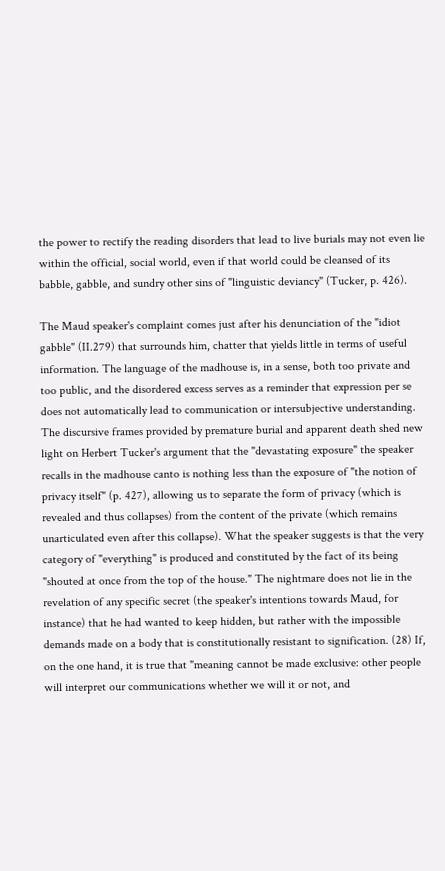the power to rectify the reading disorders that lead to live burials may not even lie within the official, social world, even if that world could be cleansed of its babble, gabble, and sundry other sins of "linguistic deviancy" (Tucker, p. 426).

The Maud speaker's complaint comes just after his denunciation of the "idiot gabble" (II.279) that surrounds him, chatter that yields little in terms of useful information. The language of the madhouse is, in a sense, both too private and too public, and the disordered excess serves as a reminder that expression per se does not automatically lead to communication or intersubjective understanding. The discursive frames provided by premature burial and apparent death shed new light on Herbert Tucker's argument that the "devastating exposure" the speaker recalls in the madhouse canto is nothing less than the exposure of "the notion of privacy itself" (p. 427), allowing us to separate the form of privacy (which is revealed and thus collapses) from the content of the private (which remains unarticulated even after this collapse). What the speaker suggests is that the very category of "everything" is produced and constituted by the fact of its being "shouted at once from the top of the house." The nightmare does not lie in the revelation of any specific secret (the speaker's intentions towards Maud, for instance) that he had wanted to keep hidden, but rather with the impossible demands made on a body that is constitutionally resistant to signification. (28) If, on the one hand, it is true that "meaning cannot be made exclusive: other people will interpret our communications whether we will it or not, and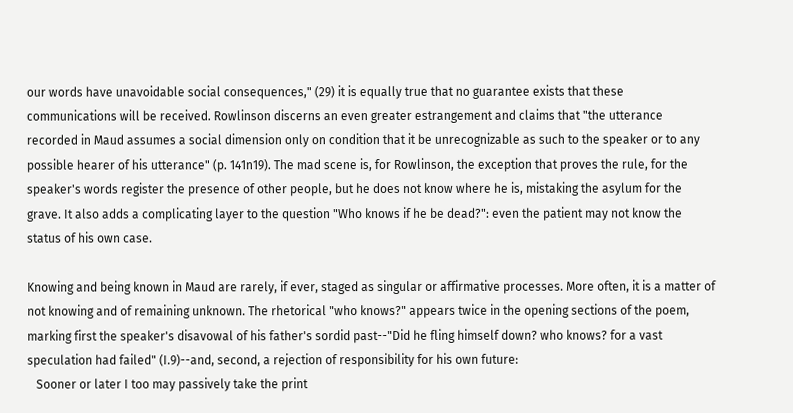our words have unavoidable social consequences," (29) it is equally true that no guarantee exists that these communications will be received. Rowlinson discerns an even greater estrangement and claims that "the utterance recorded in Maud assumes a social dimension only on condition that it be unrecognizable as such to the speaker or to any possible hearer of his utterance" (p. 141n19). The mad scene is, for Rowlinson, the exception that proves the rule, for the speaker's words register the presence of other people, but he does not know where he is, mistaking the asylum for the grave. It also adds a complicating layer to the question "Who knows if he be dead?": even the patient may not know the status of his own case.

Knowing and being known in Maud are rarely, if ever, staged as singular or affirmative processes. More often, it is a matter of not knowing and of remaining unknown. The rhetorical "who knows?" appears twice in the opening sections of the poem, marking first the speaker's disavowal of his father's sordid past--"Did he fling himself down? who knows? for a vast speculation had failed" (I.9)--and, second, a rejection of responsibility for his own future:
   Sooner or later I too may passively take the print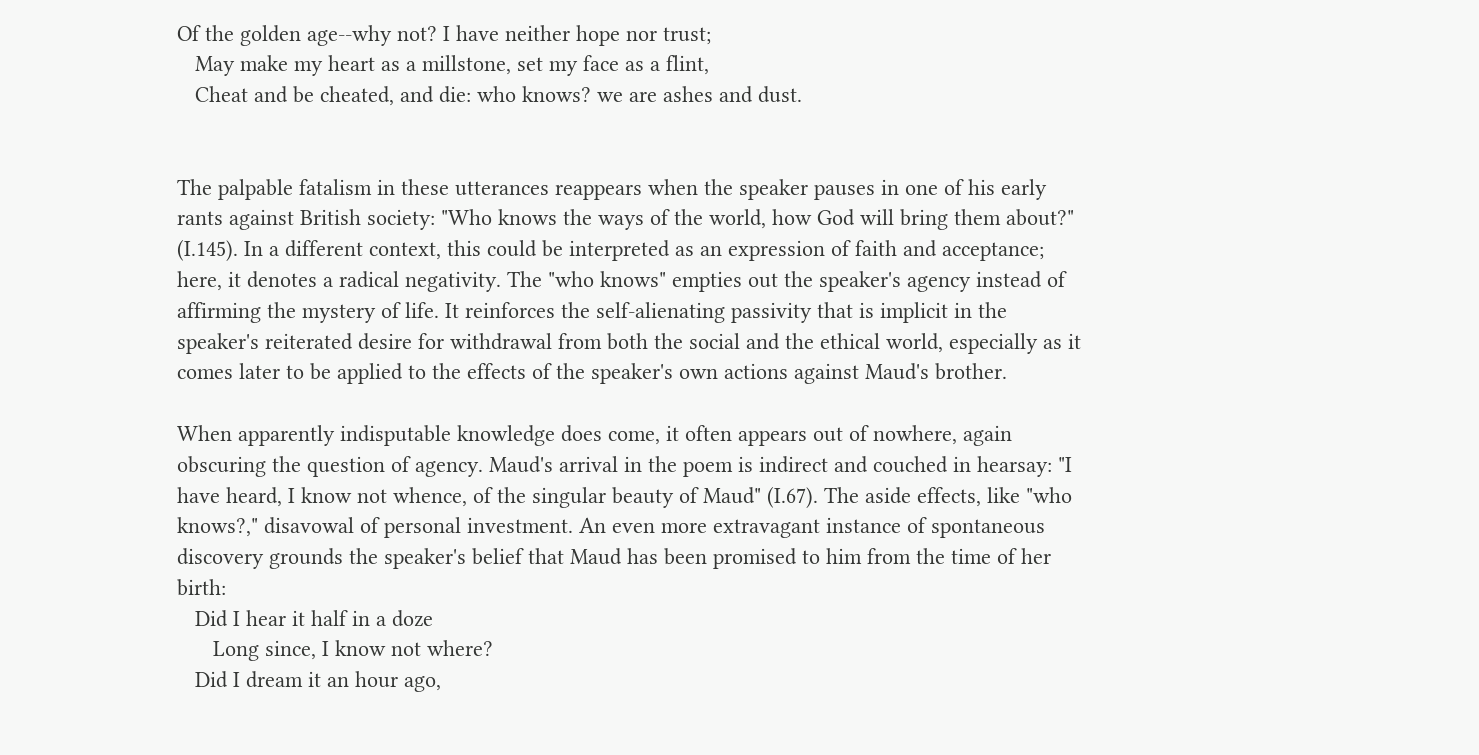Of the golden age--why not? I have neither hope nor trust;
   May make my heart as a millstone, set my face as a flint,
   Cheat and be cheated, and die: who knows? we are ashes and dust.


The palpable fatalism in these utterances reappears when the speaker pauses in one of his early rants against British society: "Who knows the ways of the world, how God will bring them about?" (I.145). In a different context, this could be interpreted as an expression of faith and acceptance; here, it denotes a radical negativity. The "who knows" empties out the speaker's agency instead of affirming the mystery of life. It reinforces the self-alienating passivity that is implicit in the speaker's reiterated desire for withdrawal from both the social and the ethical world, especially as it comes later to be applied to the effects of the speaker's own actions against Maud's brother.

When apparently indisputable knowledge does come, it often appears out of nowhere, again obscuring the question of agency. Maud's arrival in the poem is indirect and couched in hearsay: "I have heard, I know not whence, of the singular beauty of Maud" (I.67). The aside effects, like "who knows?," disavowal of personal investment. An even more extravagant instance of spontaneous discovery grounds the speaker's belief that Maud has been promised to him from the time of her birth:
   Did I hear it half in a doze
      Long since, I know not where?
   Did I dream it an hour ago,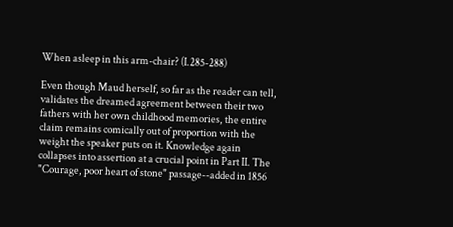When asleep in this arm-chair? (I.285-288)

Even though Maud herself, so far as the reader can tell, validates the dreamed agreement between their two fathers with her own childhood memories, the entire claim remains comically out of proportion with the weight the speaker puts on it. Knowledge again collapses into assertion at a crucial point in Part II. The "Courage, poor heart of stone" passage--added in 1856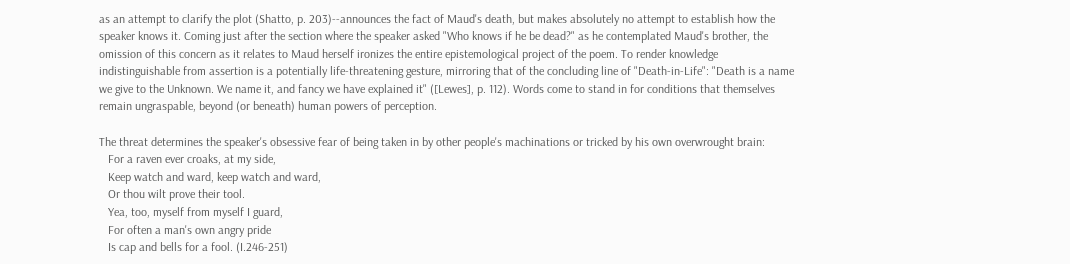as an attempt to clarify the plot (Shatto, p. 203)--announces the fact of Maud's death, but makes absolutely no attempt to establish how the speaker knows it. Coming just after the section where the speaker asked "Who knows if he be dead?" as he contemplated Maud's brother, the omission of this concern as it relates to Maud herself ironizes the entire epistemological project of the poem. To render knowledge indistinguishable from assertion is a potentially life-threatening gesture, mirroring that of the concluding line of "Death-in-Life": "Death is a name we give to the Unknown. We name it, and fancy we have explained it" ([Lewes], p. 112). Words come to stand in for conditions that themselves remain ungraspable, beyond (or beneath) human powers of perception.

The threat determines the speaker's obsessive fear of being taken in by other people's machinations or tricked by his own overwrought brain:
   For a raven ever croaks, at my side,
   Keep watch and ward, keep watch and ward,
   Or thou wilt prove their tool.
   Yea, too, myself from myself I guard,
   For often a man's own angry pride
   Is cap and bells for a fool. (I.246-251)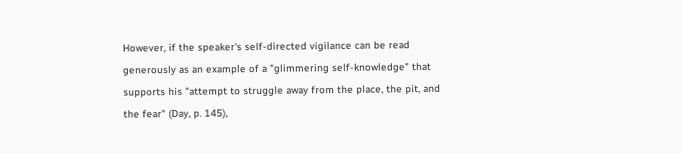However, if the speaker's self-directed vigilance can be read generously as an example of a "glimmering self-knowledge" that supports his "attempt to struggle away from the place, the pit, and the fear" (Day, p. 145),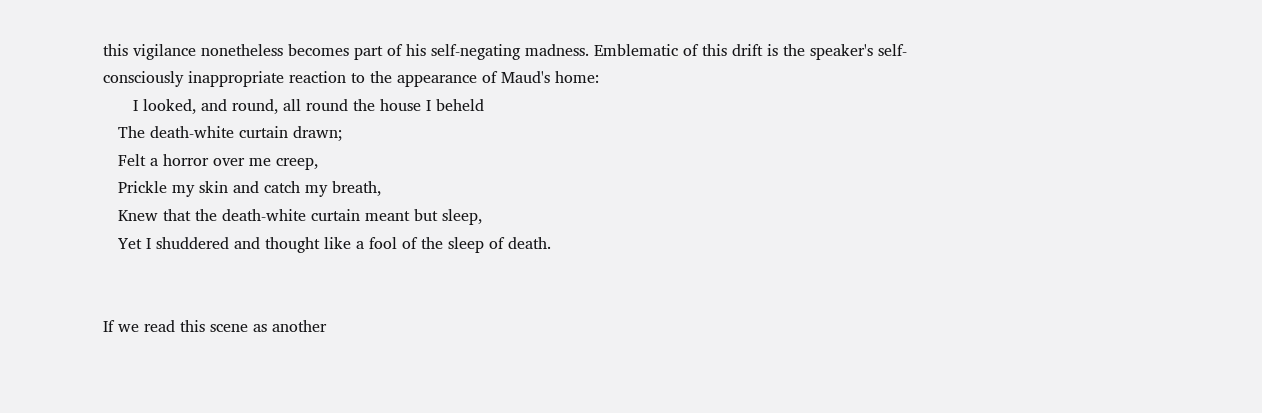this vigilance nonetheless becomes part of his self-negating madness. Emblematic of this drift is the speaker's self-consciously inappropriate reaction to the appearance of Maud's home:
      I looked, and round, all round the house I beheld
   The death-white curtain drawn;
   Felt a horror over me creep,
   Prickle my skin and catch my breath,
   Knew that the death-white curtain meant but sleep,
   Yet I shuddered and thought like a fool of the sleep of death.


If we read this scene as another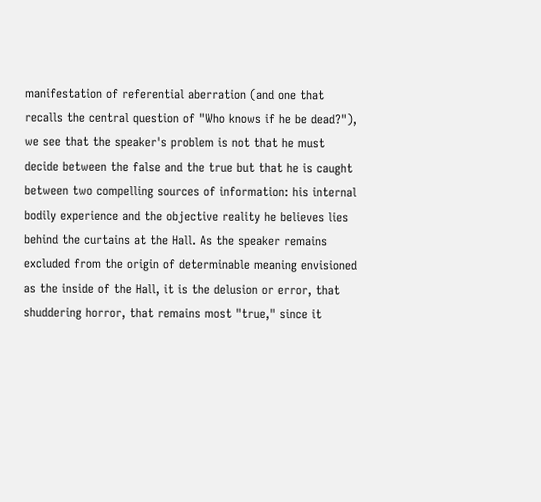manifestation of referential aberration (and one that recalls the central question of "Who knows if he be dead?"), we see that the speaker's problem is not that he must decide between the false and the true but that he is caught between two compelling sources of information: his internal bodily experience and the objective reality he believes lies behind the curtains at the Hall. As the speaker remains excluded from the origin of determinable meaning envisioned as the inside of the Hall, it is the delusion or error, that shuddering horror, that remains most "true," since it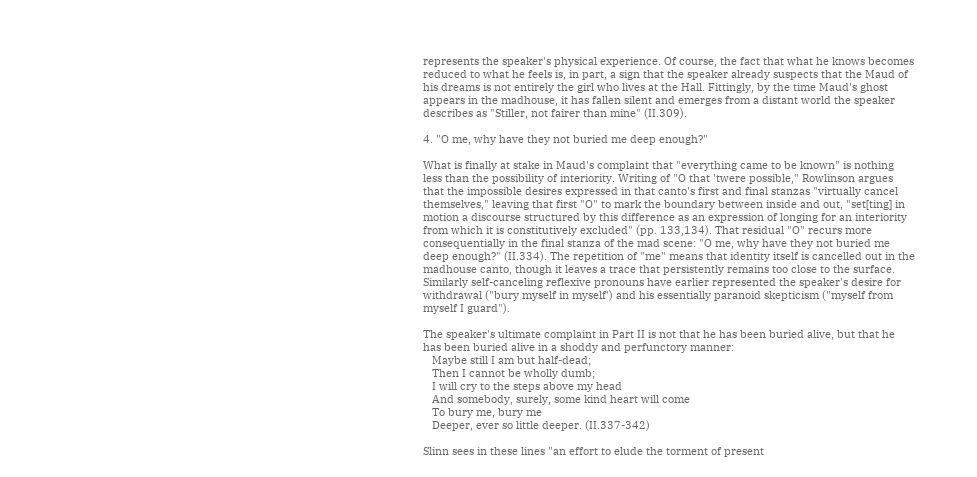represents the speaker's physical experience. Of course, the fact that what he knows becomes reduced to what he feels is, in part, a sign that the speaker already suspects that the Maud of his dreams is not entirely the girl who lives at the Hall. Fittingly, by the time Maud's ghost appears in the madhouse, it has fallen silent and emerges from a distant world the speaker describes as "Stiller, not fairer than mine" (II.309).

4. "O me, why have they not buried me deep enough?"

What is finally at stake in Maud's complaint that "everything came to be known" is nothing less than the possibility of interiority. Writing of "O that 'twere possible," Rowlinson argues that the impossible desires expressed in that canto's first and final stanzas "virtually cancel themselves," leaving that first "O" to mark the boundary between inside and out, "set[ting] in motion a discourse structured by this difference as an expression of longing for an interiority from which it is constitutively excluded" (pp. 133,134). That residual "O" recurs more consequentially in the final stanza of the mad scene: "O me, why have they not buried me deep enough?" (II.334). The repetition of "me" means that identity itself is cancelled out in the madhouse canto, though it leaves a trace that persistently remains too close to the surface. Similarly self-canceling reflexive pronouns have earlier represented the speaker's desire for withdrawal ("bury myself in myself') and his essentially paranoid skepticism ("myself from myself I guard").

The speaker's ultimate complaint in Part II is not that he has been buried alive, but that he has been buried alive in a shoddy and perfunctory manner:
   Maybe still I am but half-dead;
   Then I cannot be wholly dumb;
   I will cry to the steps above my head
   And somebody, surely, some kind heart will come
   To bury me, bury me
   Deeper, ever so little deeper. (II.337-342)

Slinn sees in these lines "an effort to elude the torment of present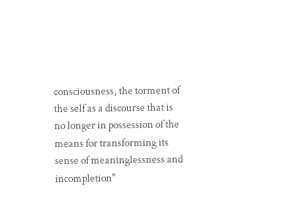consciousness, the torment of the self as a discourse that is no longer in possession of the means for transforming its sense of meaninglessness and incompletion"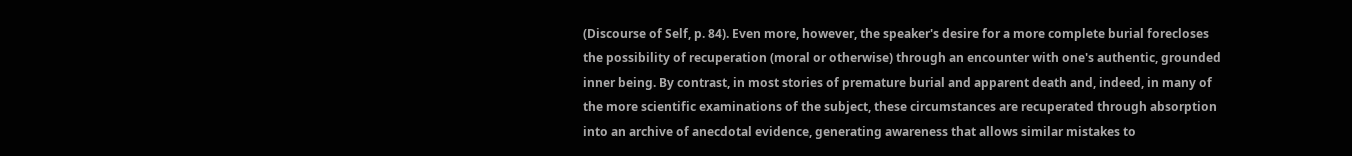(Discourse of Self, p. 84). Even more, however, the speaker's desire for a more complete burial forecloses the possibility of recuperation (moral or otherwise) through an encounter with one's authentic, grounded inner being. By contrast, in most stories of premature burial and apparent death and, indeed, in many of the more scientific examinations of the subject, these circumstances are recuperated through absorption into an archive of anecdotal evidence, generating awareness that allows similar mistakes to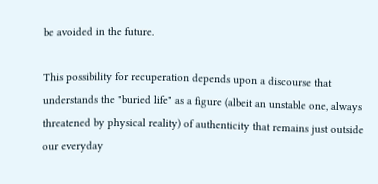be avoided in the future.

This possibility for recuperation depends upon a discourse that understands the "buried life" as a figure (albeit an unstable one, always threatened by physical reality) of authenticity that remains just outside our everyday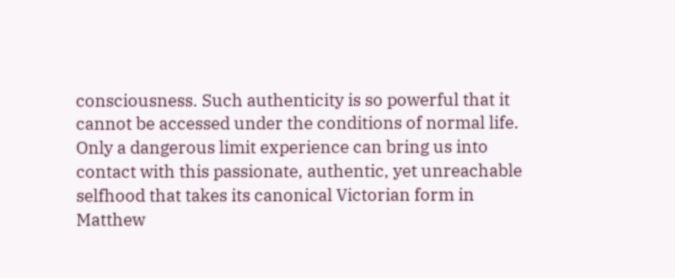consciousness. Such authenticity is so powerful that it cannot be accessed under the conditions of normal life. Only a dangerous limit experience can bring us into contact with this passionate, authentic, yet unreachable selfhood that takes its canonical Victorian form in Matthew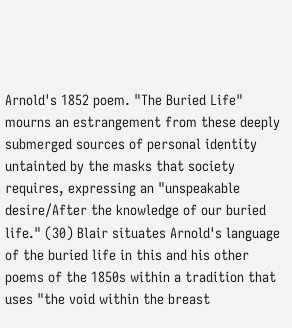Arnold's 1852 poem. "The Buried Life" mourns an estrangement from these deeply submerged sources of personal identity untainted by the masks that society requires, expressing an "unspeakable desire/After the knowledge of our buried life." (30) Blair situates Arnold's language of the buried life in this and his other poems of the 1850s within a tradition that uses "the void within the breast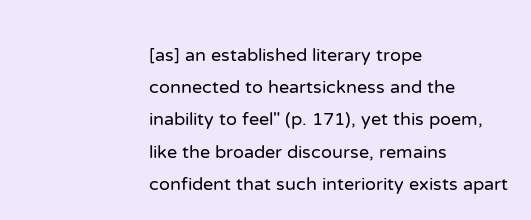[as] an established literary trope connected to heartsickness and the inability to feel" (p. 171), yet this poem, like the broader discourse, remains confident that such interiority exists apart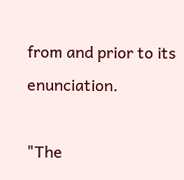from and prior to its enunciation.

"The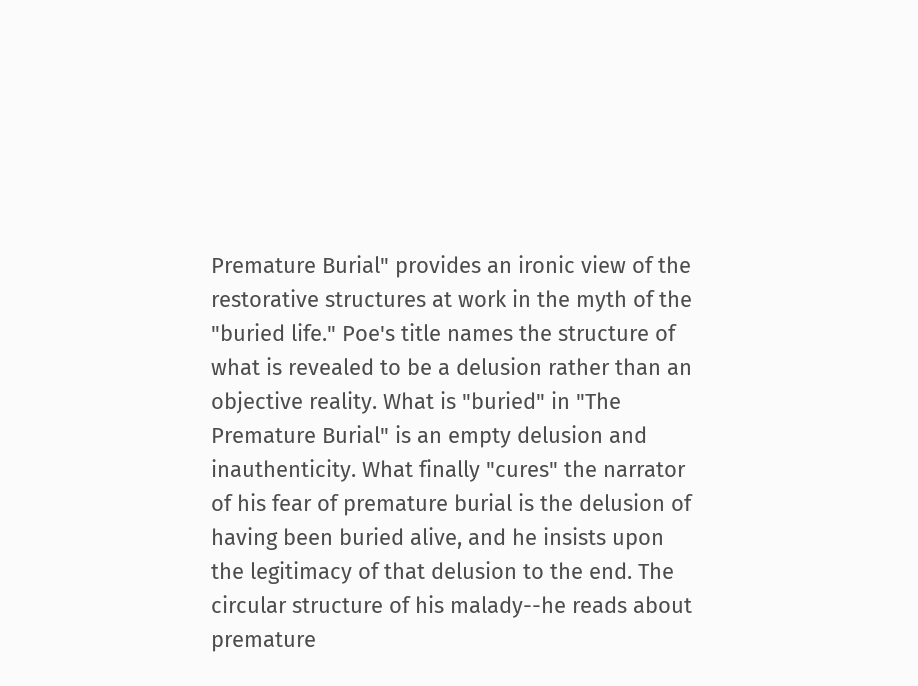Premature Burial" provides an ironic view of the restorative structures at work in the myth of the "buried life." Poe's title names the structure of what is revealed to be a delusion rather than an objective reality. What is "buried" in "The Premature Burial" is an empty delusion and inauthenticity. What finally "cures" the narrator of his fear of premature burial is the delusion of having been buried alive, and he insists upon the legitimacy of that delusion to the end. The circular structure of his malady--he reads about premature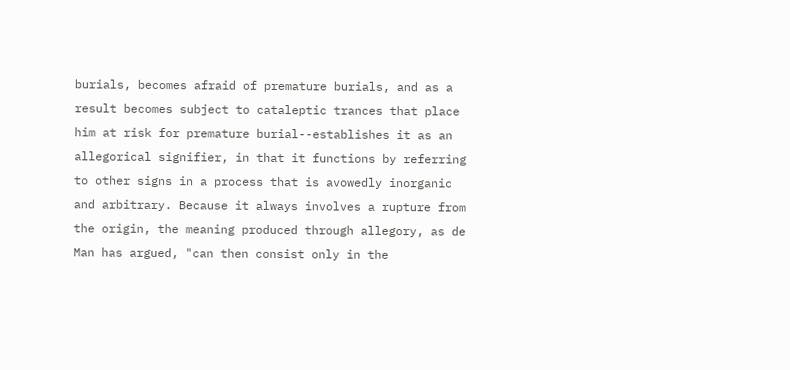burials, becomes afraid of premature burials, and as a result becomes subject to cataleptic trances that place him at risk for premature burial--establishes it as an allegorical signifier, in that it functions by referring to other signs in a process that is avowedly inorganic and arbitrary. Because it always involves a rupture from the origin, the meaning produced through allegory, as de Man has argued, "can then consist only in the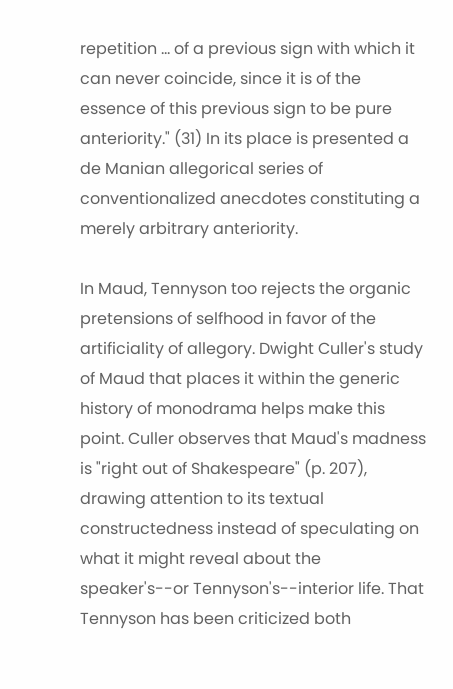repetition ... of a previous sign with which it can never coincide, since it is of the essence of this previous sign to be pure anteriority." (31) In its place is presented a de Manian allegorical series of conventionalized anecdotes constituting a merely arbitrary anteriority.

In Maud, Tennyson too rejects the organic pretensions of selfhood in favor of the artificiality of allegory. Dwight Culler's study of Maud that places it within the generic history of monodrama helps make this point. Culler observes that Maud's madness is "right out of Shakespeare" (p. 207), drawing attention to its textual constructedness instead of speculating on what it might reveal about the speaker's--or Tennyson's--interior life. That Tennyson has been criticized both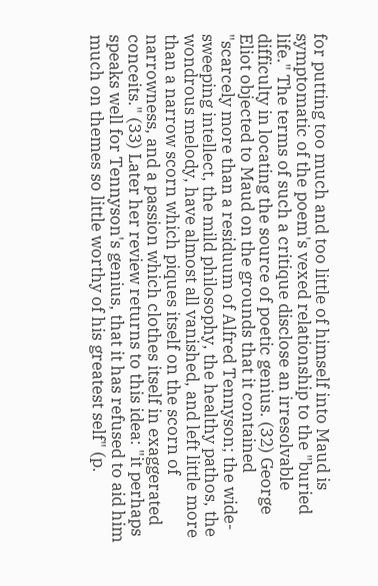for putting too much and too little of himself into Maud is symptomatic of the poem's vexed relationship to the "buried life." The terms of such a critique disclose an irresolvable difficulty in locating the source of poetic genius. (32) George Eliot objected to Maud on the grounds that it contained "scarcely more than a residuum of Alfred Tennyson; the wide-sweeping intellect, the mild philosophy, the healthy pathos, the wondrous melody, have almost all vanished, and left little more than a narrow scorn which piques itself on the scorn of narrowness, and a passion which clothes itself in exaggerated conceits." (33) Later her review returns to this idea: "it perhaps speaks well for Tennyson's genius, that it has refused to aid him much on themes so little worthy of his greatest self" (p.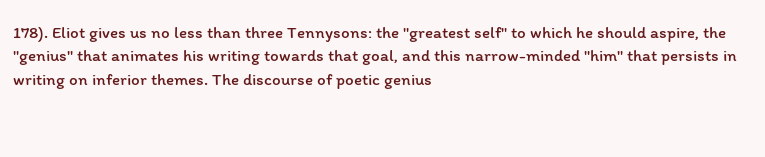178). Eliot gives us no less than three Tennysons: the "greatest self" to which he should aspire, the "genius" that animates his writing towards that goal, and this narrow-minded "him" that persists in writing on inferior themes. The discourse of poetic genius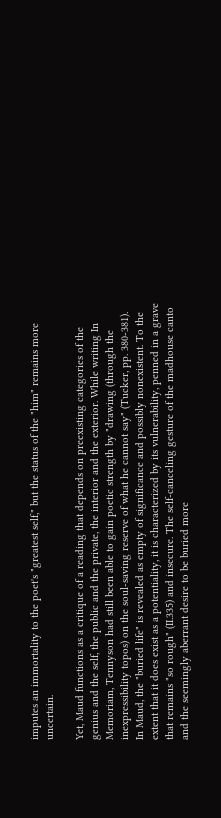imputes an immortality to the poet's "greatest self," but the status of the "him" remains more uncertain.

Yet, Maud functions as a critique of a reading that depends on preexisting categories of the genius and the self, the public and the private, the interior and the exterior. While writing In Memoriam, Tennyson had still been able to gain poetic strength by "drawing (through the inexpressibility topos) on the soul-saving reserve of what he cannot say" (Tucker, pp. 380-381). In Maud, the "buried life" is revealed as empty of significance and possibly nonexistent. To the extent that it does exist as a potentiality, it is characterized by its vulnerability, penned in a grave that remains "so rough" (II.335) and insecure. The self-canceling gesture of the madhouse canto and the seemingly aberrant desire to be buried more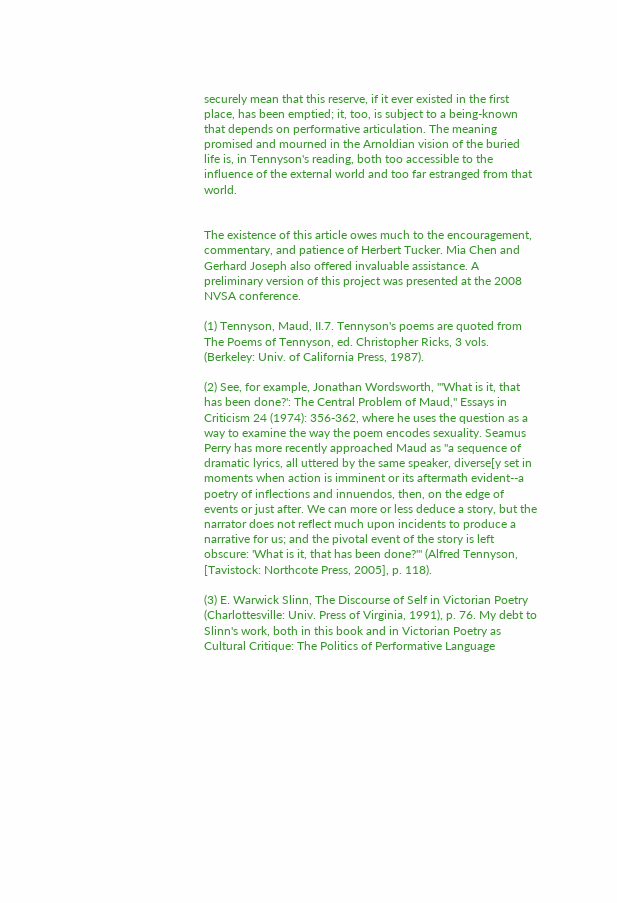securely mean that this reserve, if it ever existed in the first place, has been emptied; it, too, is subject to a being-known that depends on performative articulation. The meaning promised and mourned in the Arnoldian vision of the buried life is, in Tennyson's reading, both too accessible to the influence of the external world and too far estranged from that world.


The existence of this article owes much to the encouragement, commentary, and patience of Herbert Tucker. Mia Chen and Gerhard Joseph also offered invaluable assistance. A preliminary version of this project was presented at the 2008 NVSA conference.

(1) Tennyson, Maud, II.7. Tennyson's poems are quoted from The Poems of Tennyson, ed. Christopher Ricks, 3 vols. (Berkeley: Univ. of California Press, 1987).

(2) See, for example, Jonathan Wordsworth, "'What is it, that has been done?': The Central Problem of Maud," Essays in Criticism 24 (1974): 356-362, where he uses the question as a way to examine the way the poem encodes sexuality. Seamus Perry has more recently approached Maud as "a sequence of dramatic lyrics, all uttered by the same speaker, diverse[y set in moments when action is imminent or its aftermath evident--a poetry of inflections and innuendos, then, on the edge of events or just after. We can more or less deduce a story, but the narrator does not reflect much upon incidents to produce a narrative for us; and the pivotal event of the story is left obscure: 'What is it, that has been done?'" (Alfred Tennyson, [Tavistock: Northcote Press, 2005], p. 118).

(3) E. Warwick Slinn, The Discourse of Self in Victorian Poetry (Charlottesville: Univ. Press of Virginia, 1991), p. 76. My debt to Slinn's work, both in this book and in Victorian Poetry as Cultural Critique: The Politics of Performative Language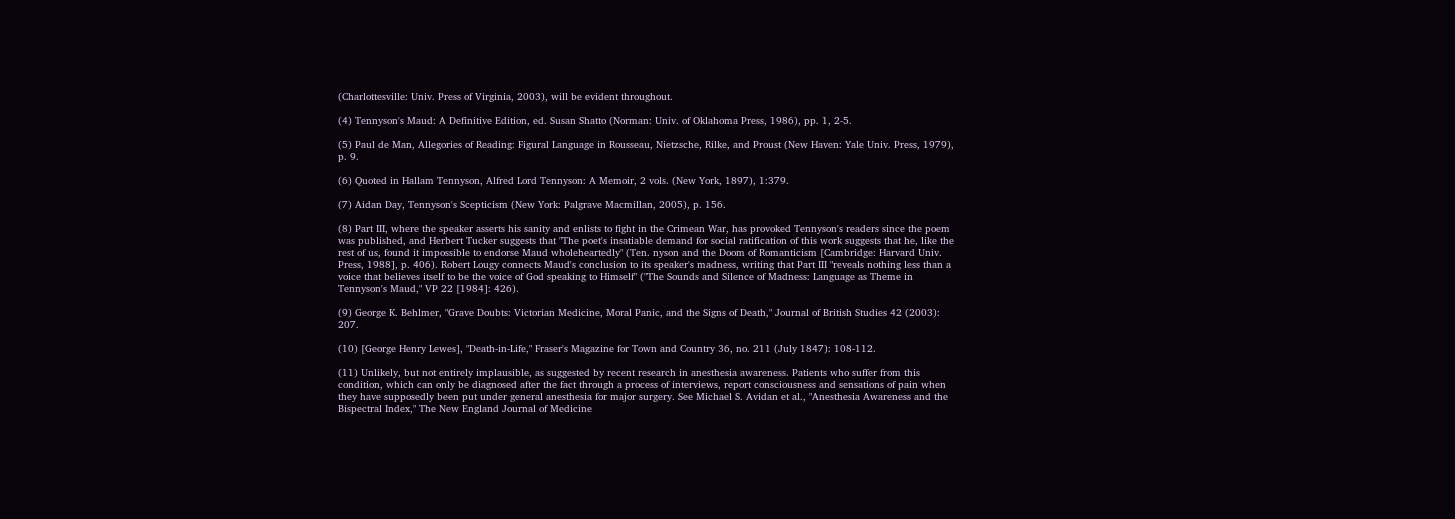(Charlottesville: Univ. Press of Virginia, 2003), will be evident throughout.

(4) Tennyson's Maud: A Definitive Edition, ed. Susan Shatto (Norman: Univ. of Oklahoma Press, 1986), pp. 1, 2-5.

(5) Paul de Man, Allegories of Reading: Figural Language in Rousseau, Nietzsche, Rilke, and Proust (New Haven: Yale Univ. Press, 1979), p. 9.

(6) Quoted in Hallam Tennyson, Alfred Lord Tennyson: A Memoir, 2 vols. (New York, 1897), 1:379.

(7) Aidan Day, Tennyson's Scepticism (New York: Palgrave Macmillan, 2005), p. 156.

(8) Part III, where the speaker asserts his sanity and enlists to fight in the Crimean War, has provoked Tennyson's readers since the poem was published, and Herbert Tucker suggests that "The poet's insatiable demand for social ratification of this work suggests that he, like the rest of us, found it impossible to endorse Maud wholeheartedly" (Ten. nyson and the Doom of Romanticism [Cambridge: Harvard Univ. Press, 1988], p. 406). Robert Lougy connects Maud's conclusion to its speaker's madness, writing that Part III "reveals nothing less than a voice that believes itself to be the voice of God speaking to Himself" ("The Sounds and Silence of Madness: Language as Theme in Tennyson's Maud," VP 22 [1984]: 426).

(9) George K. Behlmer, "Grave Doubts: Victorian Medicine, Moral Panic, and the Signs of Death," Journal of British Studies 42 (2003): 207.

(10) [George Henry Lewes], "Death-in-Life," Fraser's Magazine for Town and Country 36, no. 211 (July 1847): 108-112.

(11) Unlikely, but not entirely implausible, as suggested by recent research in anesthesia awareness. Patients who suffer from this condition, which can only be diagnosed after the fact through a process of interviews, report consciousness and sensations of pain when they have supposedly been put under general anesthesia for major surgery. See Michael S. Avidan et al., "Anesthesia Awareness and the Bispectral Index," The New England Journal of Medicine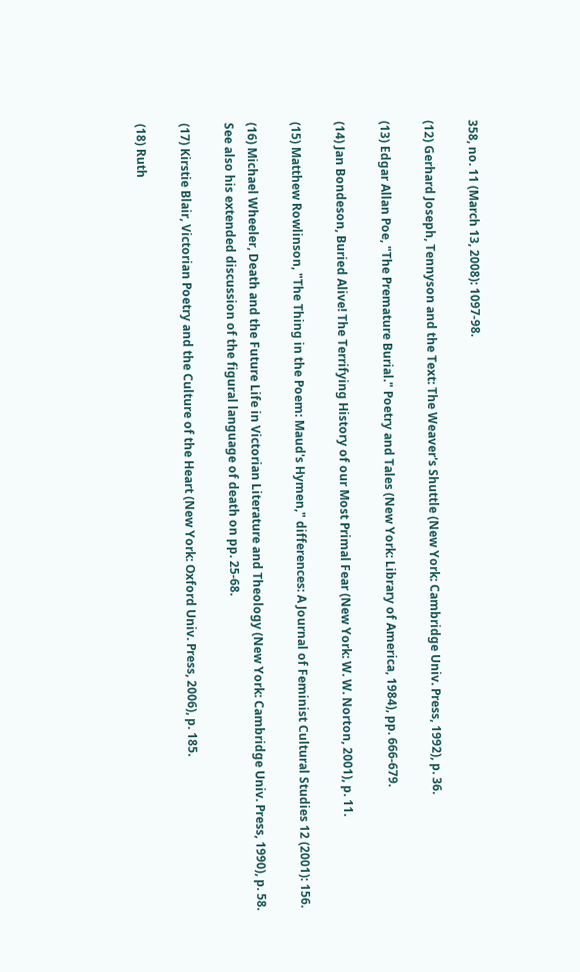358, no. 11 (March 13, 2008): 1097-98.

(12) Gerhard Joseph, Tennyson and the Text: The Weaver's Shuttle (New York: Cambridge Univ. Press, 1992), p. 36.

(13) Edgar Allan Poe, "The Premature Burial." Poetry and Tales (New York: Library of America, 1984), pp. 666-679.

(14) Jan Bondeson, Buried Alive! The Terrifying History of our Most Primal Fear (New York: W. W. Norton, 2001), p. 11.

(15) Matthew Rowlinson, "The Thing in the Poem: Maud's Hymen," differences: A Journal of Feminist Cultural Studies 12 (2001): 156.

(16) Michael Wheeler, Death and the Future Life in Victorian Literature and Theology (New York: Cambridge Univ. Press, 1990), p. 58. See also his extended discussion of the figural language of death on pp. 25-68.

(17) Kirstie Blair, Victorian Poetry and the Culture of the Heart (New York: Oxford Univ. Press, 2006), p. 185.

(18) Ruth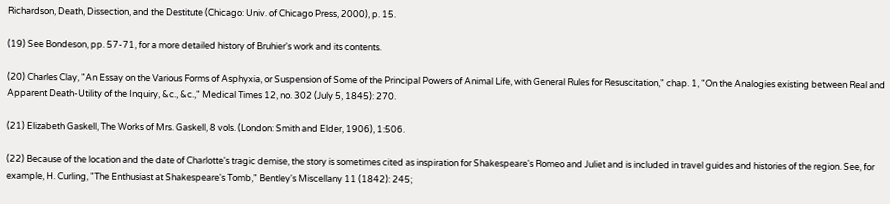Richardson, Death, Dissection, and the Destitute (Chicago: Univ. of Chicago Press, 2000), p. 15.

(19) See Bondeson, pp. 57-71, for a more detailed history of Bruhier's work and its contents.

(20) Charles Clay, "An Essay on the Various Forms of Asphyxia, or Suspension of Some of the Principal Powers of Animal Life, with General Rules for Resuscitation," chap. 1, "On the Analogies existing between Real and Apparent Death-Utility of the Inquiry, &c., &c.," Medical Times 12, no. 302 (July 5, 1845): 270.

(21) Elizabeth Gaskell, The Works of Mrs. Gaskell, 8 vols. (London: Smith and Elder, 1906), 1:506.

(22) Because of the location and the date of Charlotte's tragic demise, the story is sometimes cited as inspiration for Shakespeare's Romeo and Juliet and is included in travel guides and histories of the region. See, for example, H. Curling, "The Enthusiast at Shakespeare's Tomb," Bentley's Miscellany 11 (1842): 245;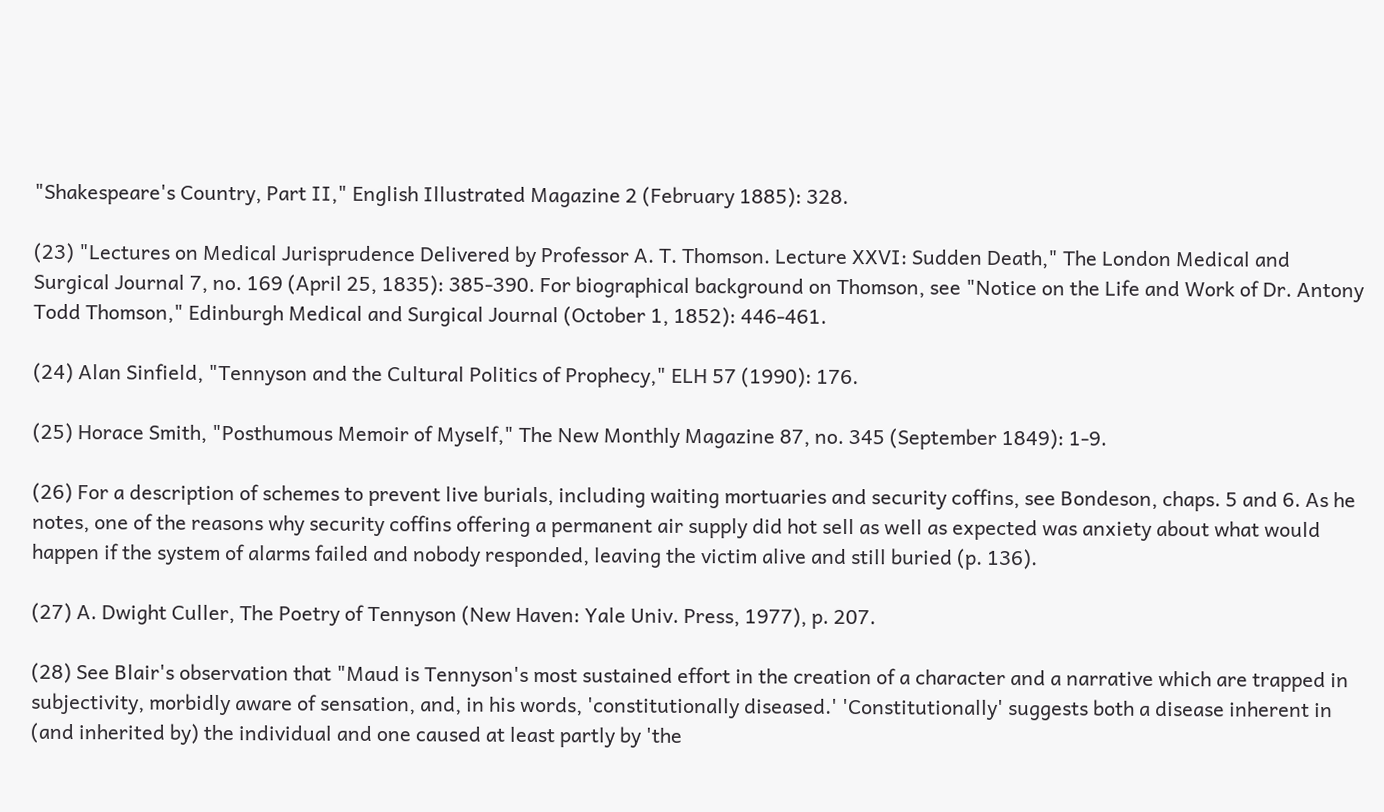"Shakespeare's Country, Part II," English Illustrated Magazine 2 (February 1885): 328.

(23) "Lectures on Medical Jurisprudence Delivered by Professor A. T. Thomson. Lecture XXVI: Sudden Death," The London Medical and Surgical Journal 7, no. 169 (April 25, 1835): 385-390. For biographical background on Thomson, see "Notice on the Life and Work of Dr. Antony Todd Thomson," Edinburgh Medical and Surgical Journal (October 1, 1852): 446-461.

(24) Alan Sinfield, "Tennyson and the Cultural Politics of Prophecy," ELH 57 (1990): 176.

(25) Horace Smith, "Posthumous Memoir of Myself," The New Monthly Magazine 87, no. 345 (September 1849): 1-9.

(26) For a description of schemes to prevent live burials, including waiting mortuaries and security coffins, see Bondeson, chaps. 5 and 6. As he notes, one of the reasons why security coffins offering a permanent air supply did hot sell as well as expected was anxiety about what would happen if the system of alarms failed and nobody responded, leaving the victim alive and still buried (p. 136).

(27) A. Dwight Culler, The Poetry of Tennyson (New Haven: Yale Univ. Press, 1977), p. 207.

(28) See Blair's observation that "Maud is Tennyson's most sustained effort in the creation of a character and a narrative which are trapped in subjectivity, morbidly aware of sensation, and, in his words, 'constitutionally diseased.' 'Constitutionally' suggests both a disease inherent in (and inherited by) the individual and one caused at least partly by 'the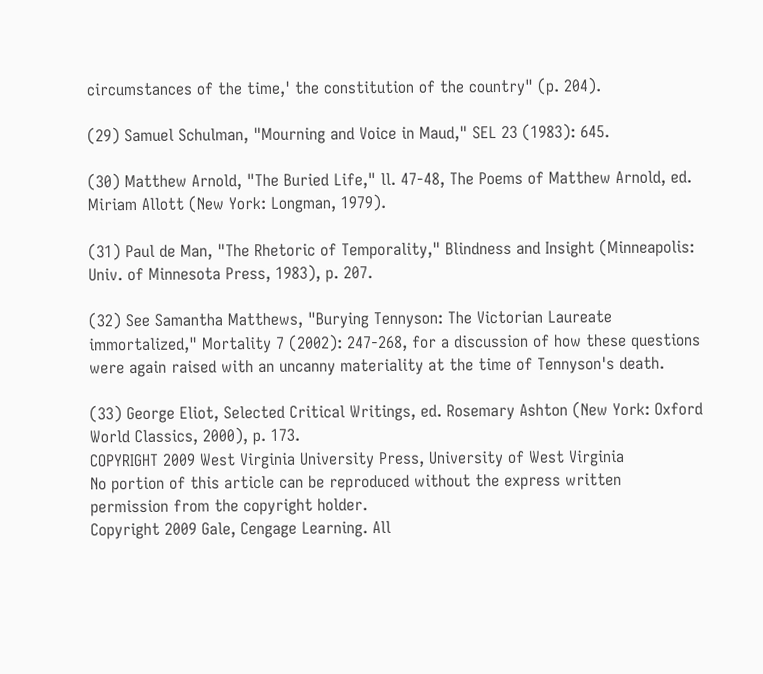circumstances of the time,' the constitution of the country" (p. 204).

(29) Samuel Schulman, "Mourning and Voice in Maud," SEL 23 (1983): 645.

(30) Matthew Arnold, "The Buried Life," ll. 47-48, The Poems of Matthew Arnold, ed. Miriam Allott (New York: Longman, 1979).

(31) Paul de Man, "The Rhetoric of Temporality," Blindness and Insight (Minneapolis: Univ. of Minnesota Press, 1983), p. 207.

(32) See Samantha Matthews, "Burying Tennyson: The Victorian Laureate immortalized," Mortality 7 (2002): 247-268, for a discussion of how these questions were again raised with an uncanny materiality at the time of Tennyson's death.

(33) George Eliot, Selected Critical Writings, ed. Rosemary Ashton (New York: Oxford World Classics, 2000), p. 173.
COPYRIGHT 2009 West Virginia University Press, University of West Virginia
No portion of this article can be reproduced without the express written permission from the copyright holder.
Copyright 2009 Gale, Cengage Learning. All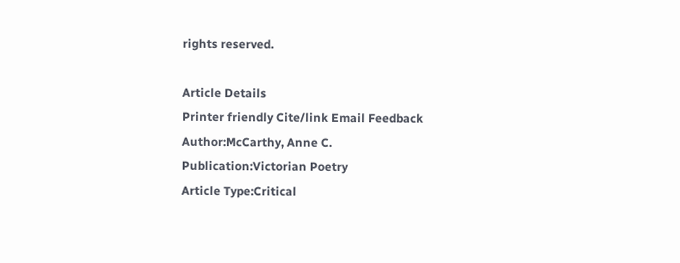rights reserved.

Article Details
Printer friendly Cite/link Email Feedback
Author:McCarthy, Anne C.
Publication:Victorian Poetry
Article Type:Critical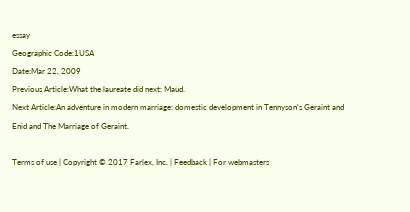essay
Geographic Code:1USA
Date:Mar 22, 2009
Previous Article:What the laureate did next: Maud.
Next Article:An adventure in modern marriage: domestic development in Tennyson's Geraint and Enid and The Marriage of Geraint.

Terms of use | Copyright © 2017 Farlex, Inc. | Feedback | For webmasters